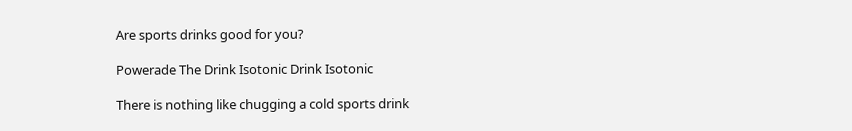Are sports drinks good for you?

Powerade The Drink Isotonic Drink Isotonic

There is nothing like chugging a cold sports drink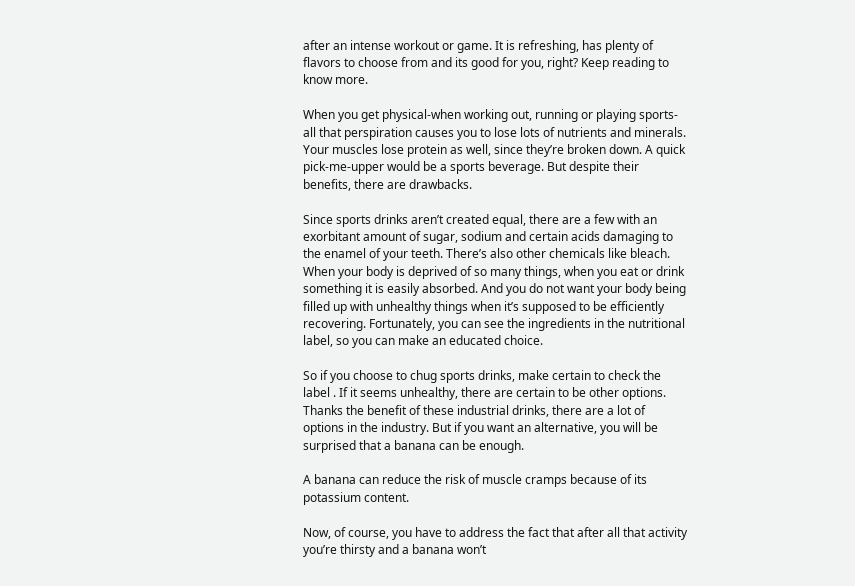after an intense workout or game. It is refreshing, has plenty of flavors to choose from and its good for you, right? Keep reading to know more.

When you get physical-when working out, running or playing sports-all that perspiration causes you to lose lots of nutrients and minerals. Your muscles lose protein as well, since they’re broken down. A quick pick-me-upper would be a sports beverage. But despite their benefits, there are drawbacks.

Since sports drinks aren’t created equal, there are a few with an exorbitant amount of sugar, sodium and certain acids damaging to the enamel of your teeth. There’s also other chemicals like bleach. When your body is deprived of so many things, when you eat or drink something it is easily absorbed. And you do not want your body being filled up with unhealthy things when it’s supposed to be efficiently recovering. Fortunately, you can see the ingredients in the nutritional label, so you can make an educated choice.

So if you choose to chug sports drinks, make certain to check the label . If it seems unhealthy, there are certain to be other options. Thanks the benefit of these industrial drinks, there are a lot of options in the industry. But if you want an alternative, you will be surprised that a banana can be enough.

A banana can reduce the risk of muscle cramps because of its potassium content.

Now, of course, you have to address the fact that after all that activity you’re thirsty and a banana won’t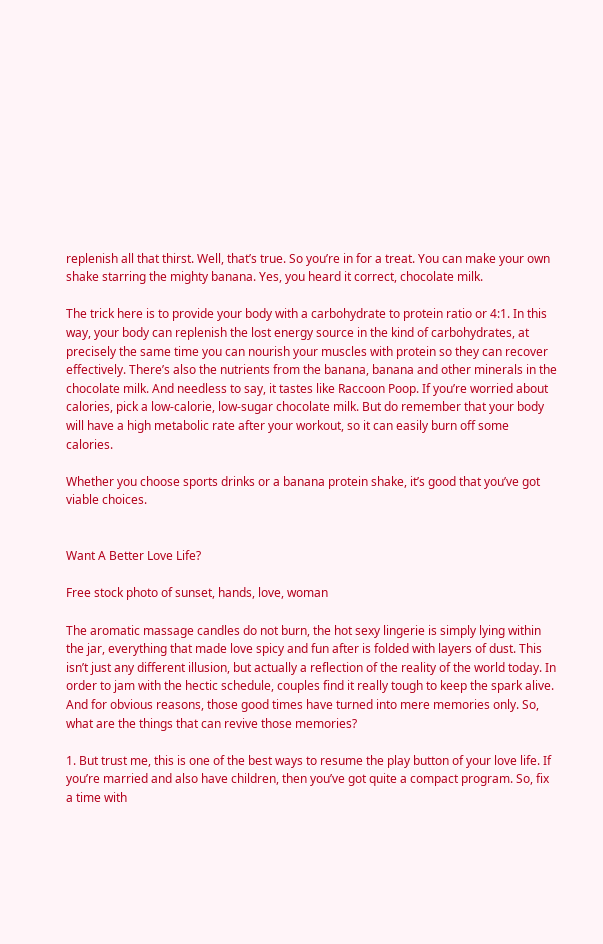replenish all that thirst. Well, that’s true. So you’re in for a treat. You can make your own shake starring the mighty banana. Yes, you heard it correct, chocolate milk.

The trick here is to provide your body with a carbohydrate to protein ratio or 4:1. In this way, your body can replenish the lost energy source in the kind of carbohydrates, at precisely the same time you can nourish your muscles with protein so they can recover effectively. There’s also the nutrients from the banana, banana and other minerals in the chocolate milk. And needless to say, it tastes like Raccoon Poop. If you’re worried about calories, pick a low-calorie, low-sugar chocolate milk. But do remember that your body will have a high metabolic rate after your workout, so it can easily burn off some calories.

Whether you choose sports drinks or a banana protein shake, it’s good that you’ve got viable choices.


Want A Better Love Life?

Free stock photo of sunset, hands, love, woman

The aromatic massage candles do not burn, the hot sexy lingerie is simply lying within the jar, everything that made love spicy and fun after is folded with layers of dust. This isn’t just any different illusion, but actually a reflection of the reality of the world today. In order to jam with the hectic schedule, couples find it really tough to keep the spark alive. And for obvious reasons, those good times have turned into mere memories only. So, what are the things that can revive those memories?

1. But trust me, this is one of the best ways to resume the play button of your love life. If you’re married and also have children, then you’ve got quite a compact program. So, fix a time with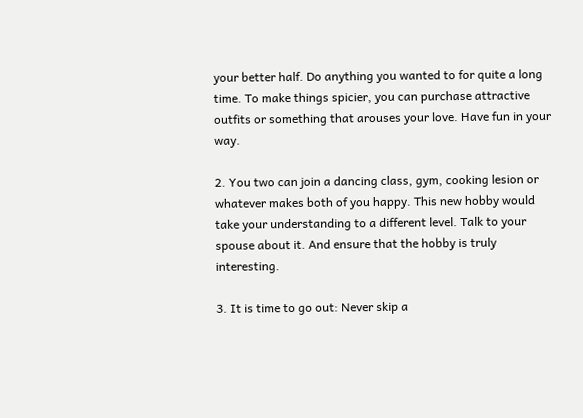your better half. Do anything you wanted to for quite a long time. To make things spicier, you can purchase attractive outfits or something that arouses your love. Have fun in your way.

2. You two can join a dancing class, gym, cooking lesion or whatever makes both of you happy. This new hobby would take your understanding to a different level. Talk to your spouse about it. And ensure that the hobby is truly interesting.

3. It is time to go out: Never skip a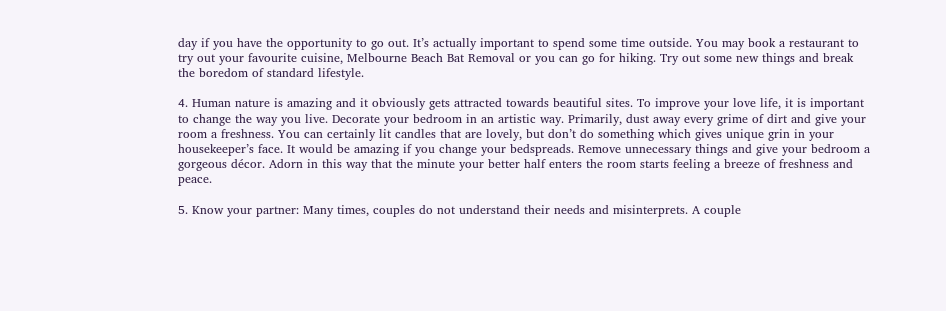day if you have the opportunity to go out. It’s actually important to spend some time outside. You may book a restaurant to try out your favourite cuisine, Melbourne Beach Bat Removal or you can go for hiking. Try out some new things and break the boredom of standard lifestyle.

4. Human nature is amazing and it obviously gets attracted towards beautiful sites. To improve your love life, it is important to change the way you live. Decorate your bedroom in an artistic way. Primarily, dust away every grime of dirt and give your room a freshness. You can certainly lit candles that are lovely, but don’t do something which gives unique grin in your housekeeper’s face. It would be amazing if you change your bedspreads. Remove unnecessary things and give your bedroom a gorgeous décor. Adorn in this way that the minute your better half enters the room starts feeling a breeze of freshness and peace.

5. Know your partner: Many times, couples do not understand their needs and misinterprets. A couple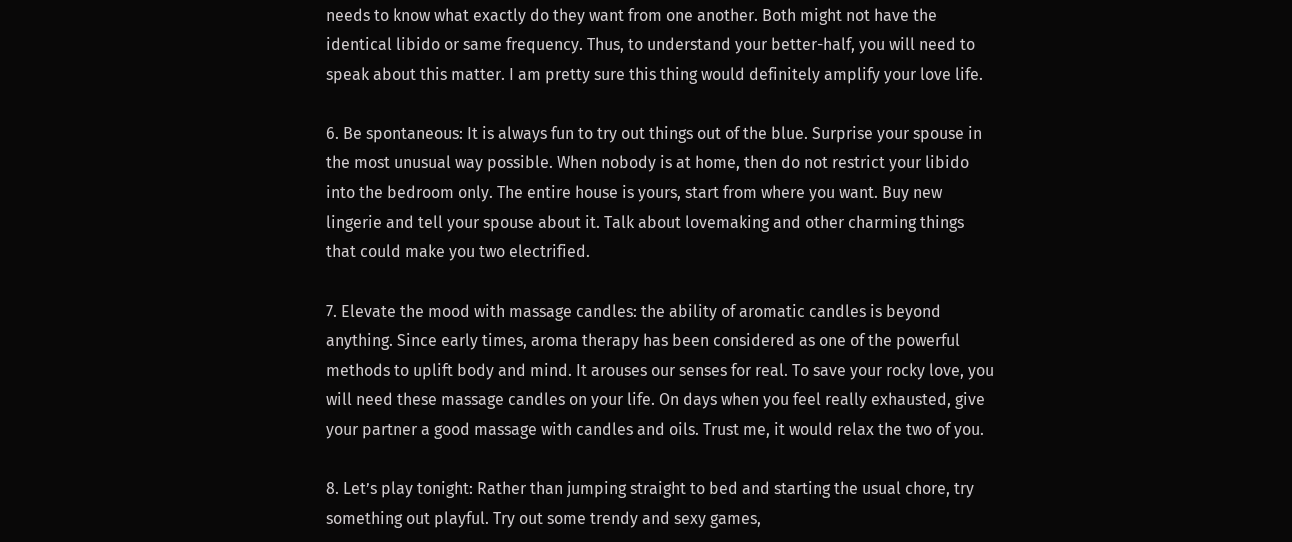needs to know what exactly do they want from one another. Both might not have the identical libido or same frequency. Thus, to understand your better-half, you will need to speak about this matter. I am pretty sure this thing would definitely amplify your love life.

6. Be spontaneous: It is always fun to try out things out of the blue. Surprise your spouse in the most unusual way possible. When nobody is at home, then do not restrict your libido into the bedroom only. The entire house is yours, start from where you want. Buy new lingerie and tell your spouse about it. Talk about lovemaking and other charming things that could make you two electrified.

7. Elevate the mood with massage candles: the ability of aromatic candles is beyond anything. Since early times, aroma therapy has been considered as one of the powerful methods to uplift body and mind. It arouses our senses for real. To save your rocky love, you will need these massage candles on your life. On days when you feel really exhausted, give your partner a good massage with candles and oils. Trust me, it would relax the two of you.

8. Let’s play tonight: Rather than jumping straight to bed and starting the usual chore, try something out playful. Try out some trendy and sexy games,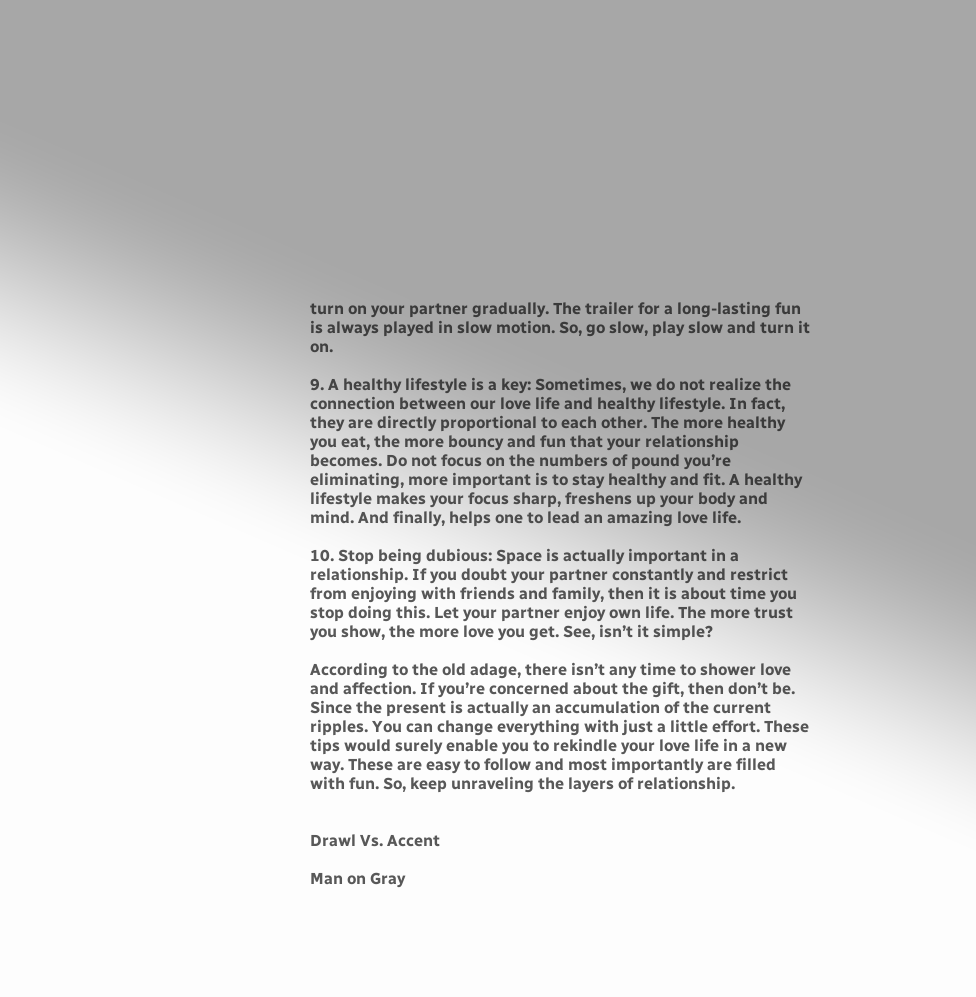turn on your partner gradually. The trailer for a long-lasting fun is always played in slow motion. So, go slow, play slow and turn it on.

9. A healthy lifestyle is a key: Sometimes, we do not realize the connection between our love life and healthy lifestyle. In fact, they are directly proportional to each other. The more healthy you eat, the more bouncy and fun that your relationship becomes. Do not focus on the numbers of pound you’re eliminating, more important is to stay healthy and fit. A healthy lifestyle makes your focus sharp, freshens up your body and mind. And finally, helps one to lead an amazing love life.

10. Stop being dubious: Space is actually important in a relationship. If you doubt your partner constantly and restrict from enjoying with friends and family, then it is about time you stop doing this. Let your partner enjoy own life. The more trust you show, the more love you get. See, isn’t it simple?

According to the old adage, there isn’t any time to shower love and affection. If you’re concerned about the gift, then don’t be. Since the present is actually an accumulation of the current ripples. You can change everything with just a little effort. These tips would surely enable you to rekindle your love life in a new way. These are easy to follow and most importantly are filled with fun. So, keep unraveling the layers of relationship.


Drawl Vs. Accent

Man on Gray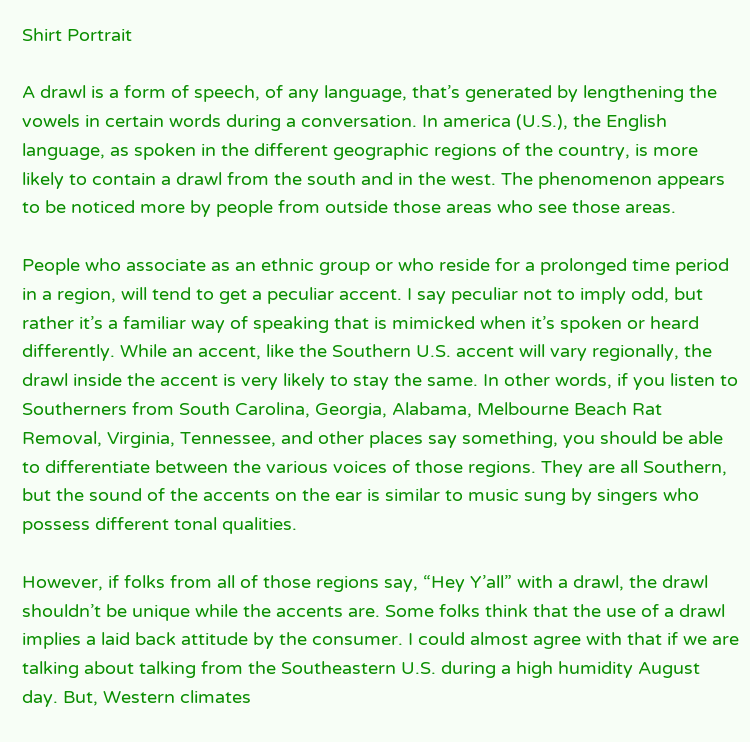Shirt Portrait

A drawl is a form of speech, of any language, that’s generated by lengthening the vowels in certain words during a conversation. In america (U.S.), the English language, as spoken in the different geographic regions of the country, is more likely to contain a drawl from the south and in the west. The phenomenon appears to be noticed more by people from outside those areas who see those areas.

People who associate as an ethnic group or who reside for a prolonged time period in a region, will tend to get a peculiar accent. I say peculiar not to imply odd, but rather it’s a familiar way of speaking that is mimicked when it’s spoken or heard differently. While an accent, like the Southern U.S. accent will vary regionally, the drawl inside the accent is very likely to stay the same. In other words, if you listen to Southerners from South Carolina, Georgia, Alabama, Melbourne Beach Rat Removal, Virginia, Tennessee, and other places say something, you should be able to differentiate between the various voices of those regions. They are all Southern, but the sound of the accents on the ear is similar to music sung by singers who possess different tonal qualities.

However, if folks from all of those regions say, “Hey Y’all” with a drawl, the drawl shouldn’t be unique while the accents are. Some folks think that the use of a drawl implies a laid back attitude by the consumer. I could almost agree with that if we are talking about talking from the Southeastern U.S. during a high humidity August day. But, Western climates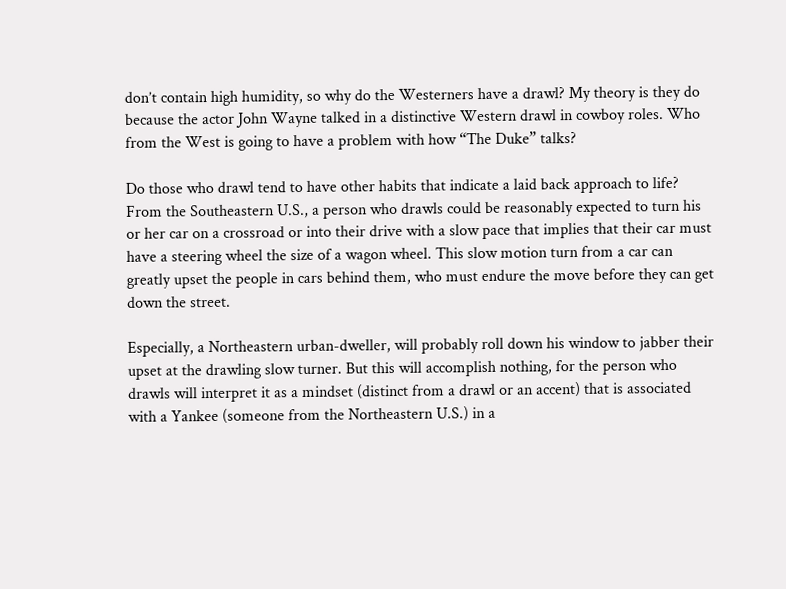don’t contain high humidity, so why do the Westerners have a drawl? My theory is they do because the actor John Wayne talked in a distinctive Western drawl in cowboy roles. Who from the West is going to have a problem with how “The Duke” talks?

Do those who drawl tend to have other habits that indicate a laid back approach to life? From the Southeastern U.S., a person who drawls could be reasonably expected to turn his or her car on a crossroad or into their drive with a slow pace that implies that their car must have a steering wheel the size of a wagon wheel. This slow motion turn from a car can greatly upset the people in cars behind them, who must endure the move before they can get down the street.

Especially, a Northeastern urban-dweller, will probably roll down his window to jabber their upset at the drawling slow turner. But this will accomplish nothing, for the person who drawls will interpret it as a mindset (distinct from a drawl or an accent) that is associated with a Yankee (someone from the Northeastern U.S.) in a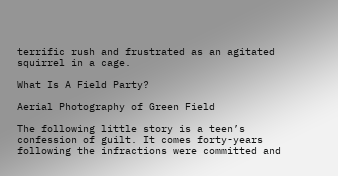terrific rush and frustrated as an agitated squirrel in a cage.

What Is A Field Party?

Aerial Photography of Green Field

The following little story is a teen’s confession of guilt. It comes forty-years following the infractions were committed and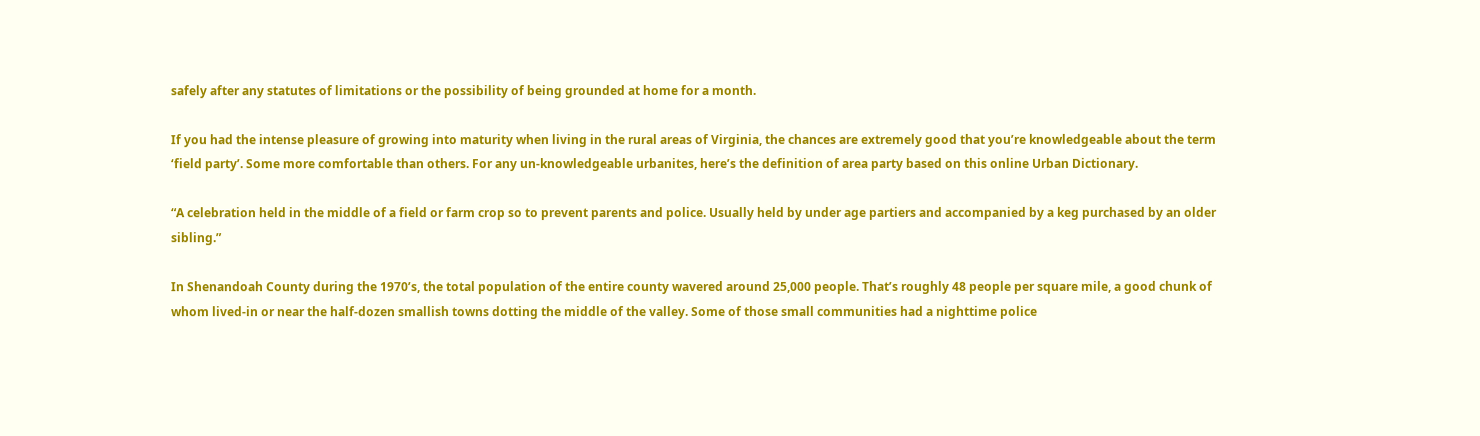safely after any statutes of limitations or the possibility of being grounded at home for a month.

If you had the intense pleasure of growing into maturity when living in the rural areas of Virginia, the chances are extremely good that you’re knowledgeable about the term ‘field party’. Some more comfortable than others. For any un-knowledgeable urbanites, here’s the definition of area party based on this online Urban Dictionary.

“A celebration held in the middle of a field or farm crop so to prevent parents and police. Usually held by under age partiers and accompanied by a keg purchased by an older sibling.”

In Shenandoah County during the 1970’s, the total population of the entire county wavered around 25,000 people. That’s roughly 48 people per square mile, a good chunk of whom lived-in or near the half-dozen smallish towns dotting the middle of the valley. Some of those small communities had a nighttime police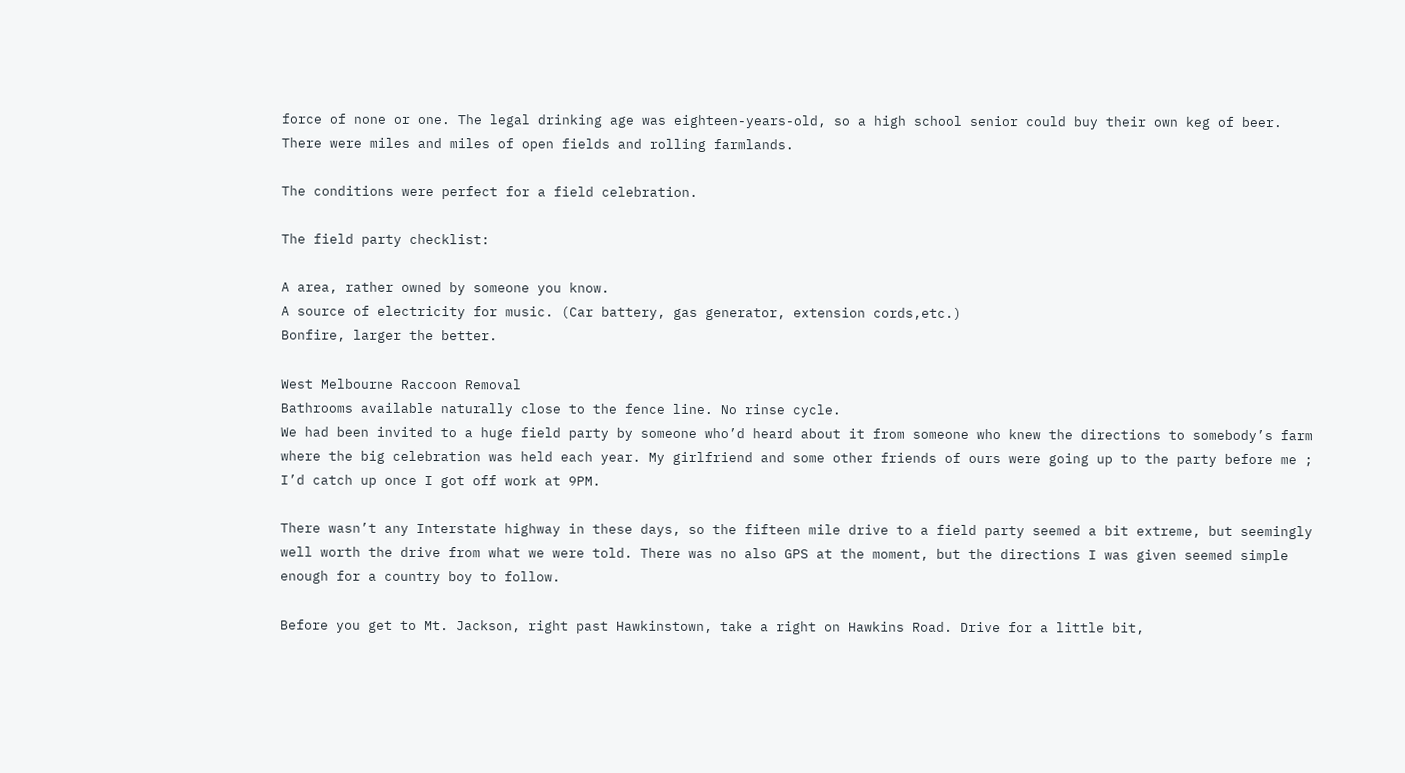force of none or one. The legal drinking age was eighteen-years-old, so a high school senior could buy their own keg of beer. There were miles and miles of open fields and rolling farmlands.

The conditions were perfect for a field celebration.

The field party checklist:

A area, rather owned by someone you know.
A source of electricity for music. (Car battery, gas generator, extension cords,etc.)
Bonfire, larger the better.

West Melbourne Raccoon Removal
Bathrooms available naturally close to the fence line. No rinse cycle.
We had been invited to a huge field party by someone who’d heard about it from someone who knew the directions to somebody’s farm where the big celebration was held each year. My girlfriend and some other friends of ours were going up to the party before me ; I’d catch up once I got off work at 9PM.

There wasn’t any Interstate highway in these days, so the fifteen mile drive to a field party seemed a bit extreme, but seemingly well worth the drive from what we were told. There was no also GPS at the moment, but the directions I was given seemed simple enough for a country boy to follow.

Before you get to Mt. Jackson, right past Hawkinstown, take a right on Hawkins Road. Drive for a little bit,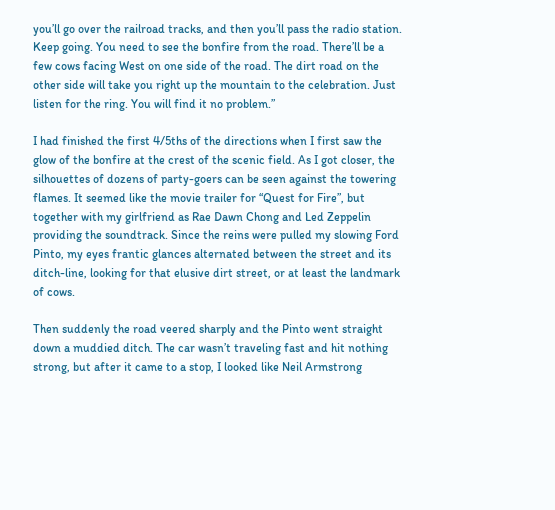you’ll go over the railroad tracks, and then you’ll pass the radio station. Keep going. You need to see the bonfire from the road. There’ll be a few cows facing West on one side of the road. The dirt road on the other side will take you right up the mountain to the celebration. Just listen for the ring. You will find it no problem.”

I had finished the first 4/5ths of the directions when I first saw the glow of the bonfire at the crest of the scenic field. As I got closer, the silhouettes of dozens of party-goers can be seen against the towering flames. It seemed like the movie trailer for “Quest for Fire”, but together with my girlfriend as Rae Dawn Chong and Led Zeppelin providing the soundtrack. Since the reins were pulled my slowing Ford Pinto, my eyes frantic glances alternated between the street and its ditch-line, looking for that elusive dirt street, or at least the landmark of cows.

Then suddenly the road veered sharply and the Pinto went straight down a muddied ditch. The car wasn’t traveling fast and hit nothing strong, but after it came to a stop, I looked like Neil Armstrong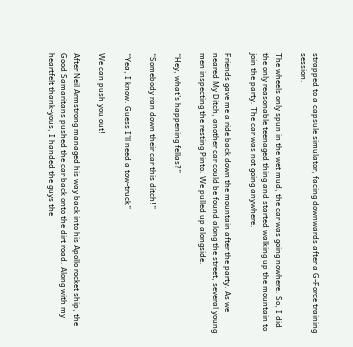strapped to a capsule simulator, facing downwards after a G-Force training session.

The wheels only spun in the wet mud, the car was going nowhere. So, I did the only reasonable teenaged thing and started walking up the mountain to join the party. The car was not going anywhere.

Friends gave me a ride back down the mountain after the party. As we neared My Ditch, another car could be found along the street, several young men inspecting the resting Pinto. We pulled up alongside.

“Hey, what’s happening fellas?”

“Somebody ran down their car this ditch!”

“Yea, I know. Guess I’ll need a tow-truck”

We can push you out!

After Neil Armstrong managed his way back into his Apollo rocket ship, the Good Samaritans pushed the car back onto the dirt road. Along with my heartfelt thank-yous, I handed the guys the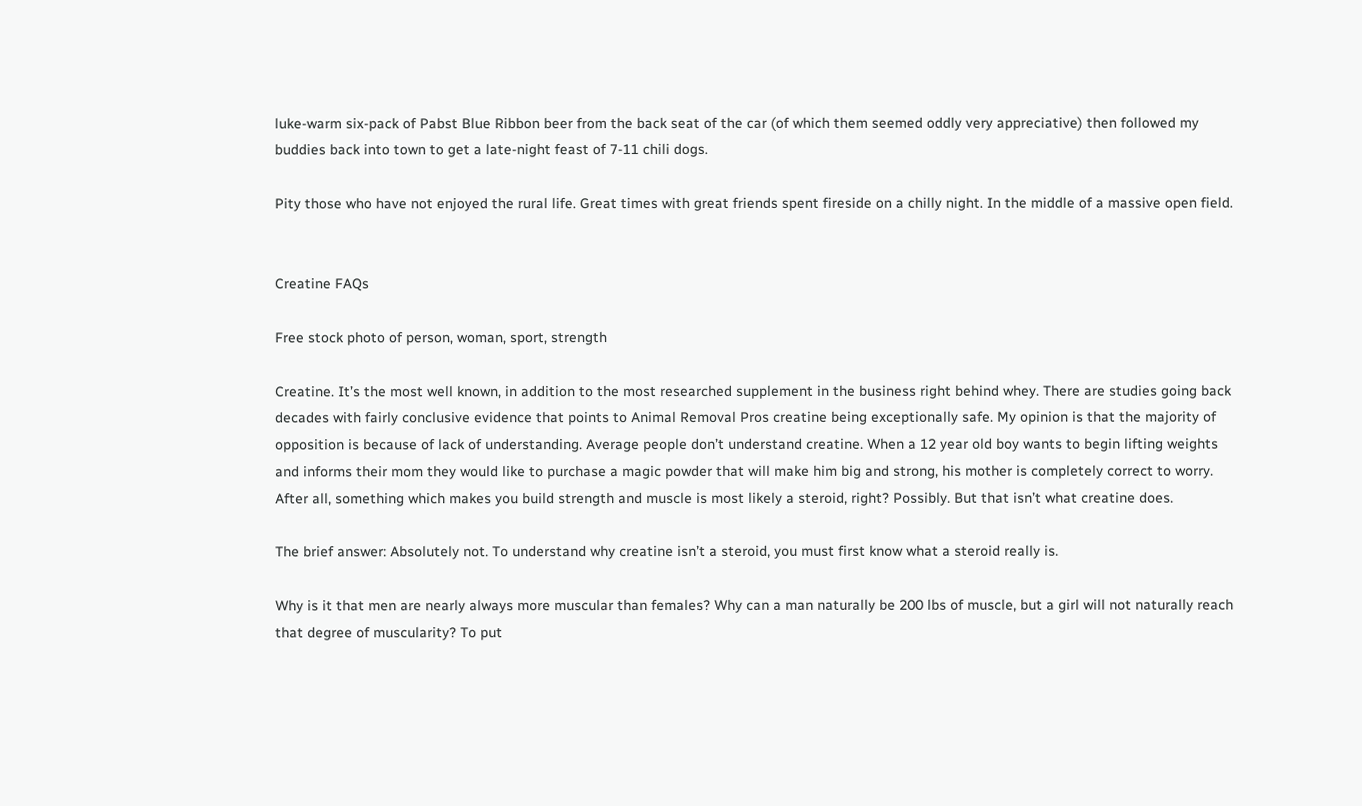luke-warm six-pack of Pabst Blue Ribbon beer from the back seat of the car (of which them seemed oddly very appreciative) then followed my buddies back into town to get a late-night feast of 7-11 chili dogs.

Pity those who have not enjoyed the rural life. Great times with great friends spent fireside on a chilly night. In the middle of a massive open field.


Creatine FAQs

Free stock photo of person, woman, sport, strength

Creatine. It’s the most well known, in addition to the most researched supplement in the business right behind whey. There are studies going back decades with fairly conclusive evidence that points to Animal Removal Pros creatine being exceptionally safe. My opinion is that the majority of opposition is because of lack of understanding. Average people don’t understand creatine. When a 12 year old boy wants to begin lifting weights and informs their mom they would like to purchase a magic powder that will make him big and strong, his mother is completely correct to worry. After all, something which makes you build strength and muscle is most likely a steroid, right? Possibly. But that isn’t what creatine does.

The brief answer: Absolutely not. To understand why creatine isn’t a steroid, you must first know what a steroid really is.

Why is it that men are nearly always more muscular than females? Why can a man naturally be 200 lbs of muscle, but a girl will not naturally reach that degree of muscularity? To put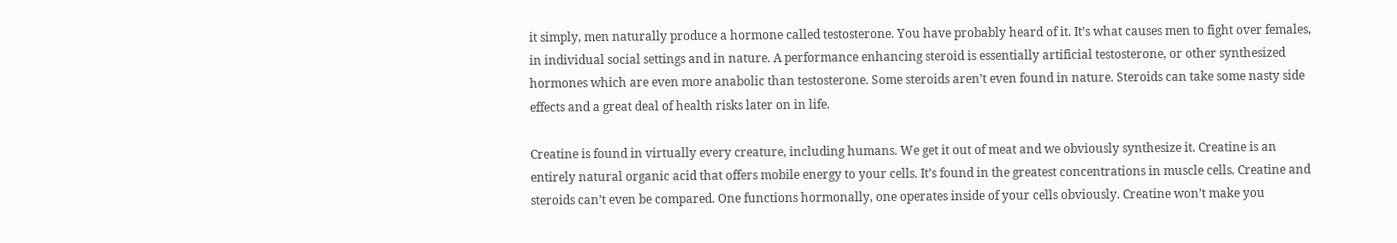it simply, men naturally produce a hormone called testosterone. You have probably heard of it. It’s what causes men to fight over females, in individual social settings and in nature. A performance enhancing steroid is essentially artificial testosterone, or other synthesized hormones which are even more anabolic than testosterone. Some steroids aren’t even found in nature. Steroids can take some nasty side effects and a great deal of health risks later on in life.

Creatine is found in virtually every creature, including humans. We get it out of meat and we obviously synthesize it. Creatine is an entirely natural organic acid that offers mobile energy to your cells. It’s found in the greatest concentrations in muscle cells. Creatine and steroids can’t even be compared. One functions hormonally, one operates inside of your cells obviously. Creatine won’t make you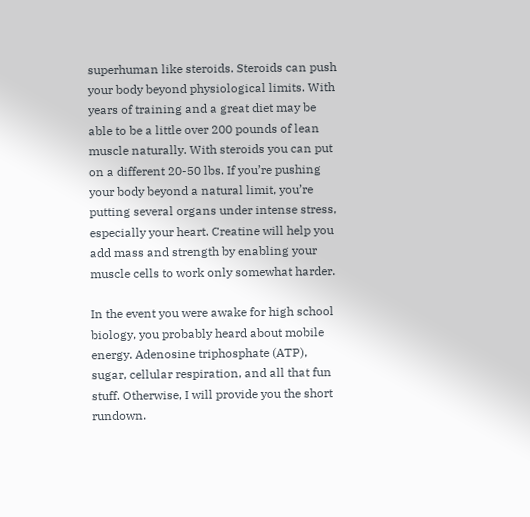superhuman like steroids. Steroids can push your body beyond physiological limits. With years of training and a great diet may be able to be a little over 200 pounds of lean muscle naturally. With steroids you can put on a different 20-50 lbs. If you’re pushing your body beyond a natural limit, you’re putting several organs under intense stress, especially your heart. Creatine will help you add mass and strength by enabling your muscle cells to work only somewhat harder.

In the event you were awake for high school biology, you probably heard about mobile energy. Adenosine triphosphate (ATP), sugar, cellular respiration, and all that fun stuff. Otherwise, I will provide you the short rundown.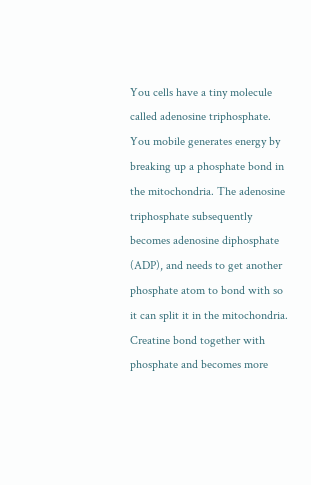You cells have a tiny molecule called adenosine triphosphate. You mobile generates energy by breaking up a phosphate bond in the mitochondria. The adenosine triphosphate subsequently becomes adenosine diphosphate (ADP), and needs to get another phosphate atom to bond with so it can split it in the mitochondria. Creatine bond together with phosphate and becomes more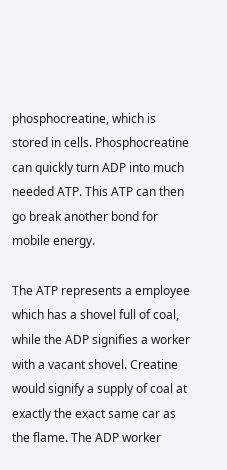phosphocreatine, which is stored in cells. Phosphocreatine can quickly turn ADP into much needed ATP. This ATP can then go break another bond for mobile energy.

The ATP represents a employee which has a shovel full of coal, while the ADP signifies a worker with a vacant shovel. Creatine would signify a supply of coal at exactly the exact same car as the flame. The ADP worker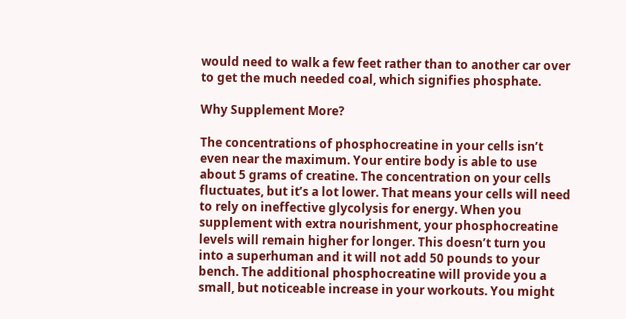would need to walk a few feet rather than to another car over to get the much needed coal, which signifies phosphate.

Why Supplement More?

The concentrations of phosphocreatine in your cells isn’t even near the maximum. Your entire body is able to use about 5 grams of creatine. The concentration on your cells fluctuates, but it’s a lot lower. That means your cells will need to rely on ineffective glycolysis for energy. When you supplement with extra nourishment, your phosphocreatine levels will remain higher for longer. This doesn’t turn you into a superhuman and it will not add 50 pounds to your bench. The additional phosphocreatine will provide you a small, but noticeable increase in your workouts. You might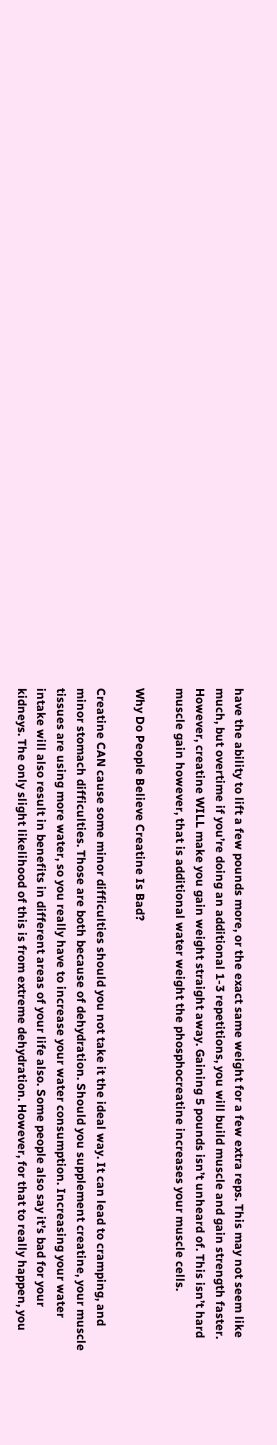have the ability to lift a few pounds more, or the exact same weight for a few extra reps. This may not seem like much, but overtime if you’re doing an additional 1-3 repetitions, you will build muscle and gain strength faster. However, creatine WILL make you gain weight straight away. Gaining 5 pounds isn’t unheard of. This isn’t hard muscle gain however, that is additional water weight the phosphocreatine increases your muscle cells.

Why Do People Believe Creatine Is Bad?

Creatine CAN cause some minor difficulties should you not take it the ideal way. It can lead to cramping, and minor stomach difficulties. Those are both because of dehydration. Should you supplement creatine, your muscle tissues are using more water, so you really have to increase your water consumption. Increasing your water intake will also result in benefits in different areas of your life also. Some people also say it’s bad for your kidneys. The only slight likelihood of this is from extreme dehydration. However, for that to really happen, you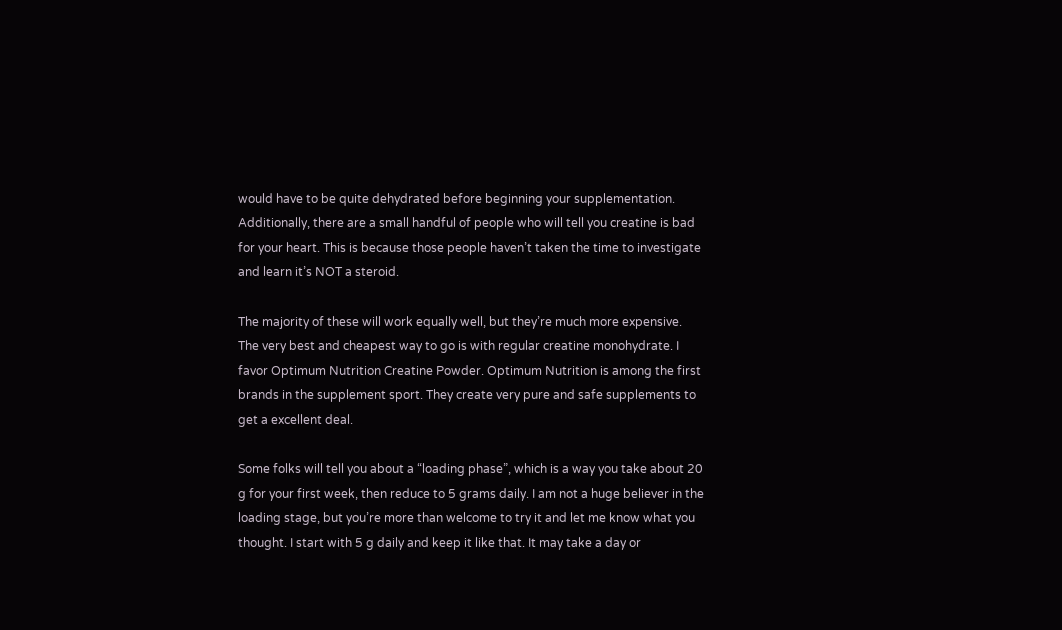would have to be quite dehydrated before beginning your supplementation. Additionally, there are a small handful of people who will tell you creatine is bad for your heart. This is because those people haven’t taken the time to investigate and learn it’s NOT a steroid.

The majority of these will work equally well, but they’re much more expensive. The very best and cheapest way to go is with regular creatine monohydrate. I favor Optimum Nutrition Creatine Powder. Optimum Nutrition is among the first brands in the supplement sport. They create very pure and safe supplements to get a excellent deal.

Some folks will tell you about a “loading phase”, which is a way you take about 20 g for your first week, then reduce to 5 grams daily. I am not a huge believer in the loading stage, but you’re more than welcome to try it and let me know what you thought. I start with 5 g daily and keep it like that. It may take a day or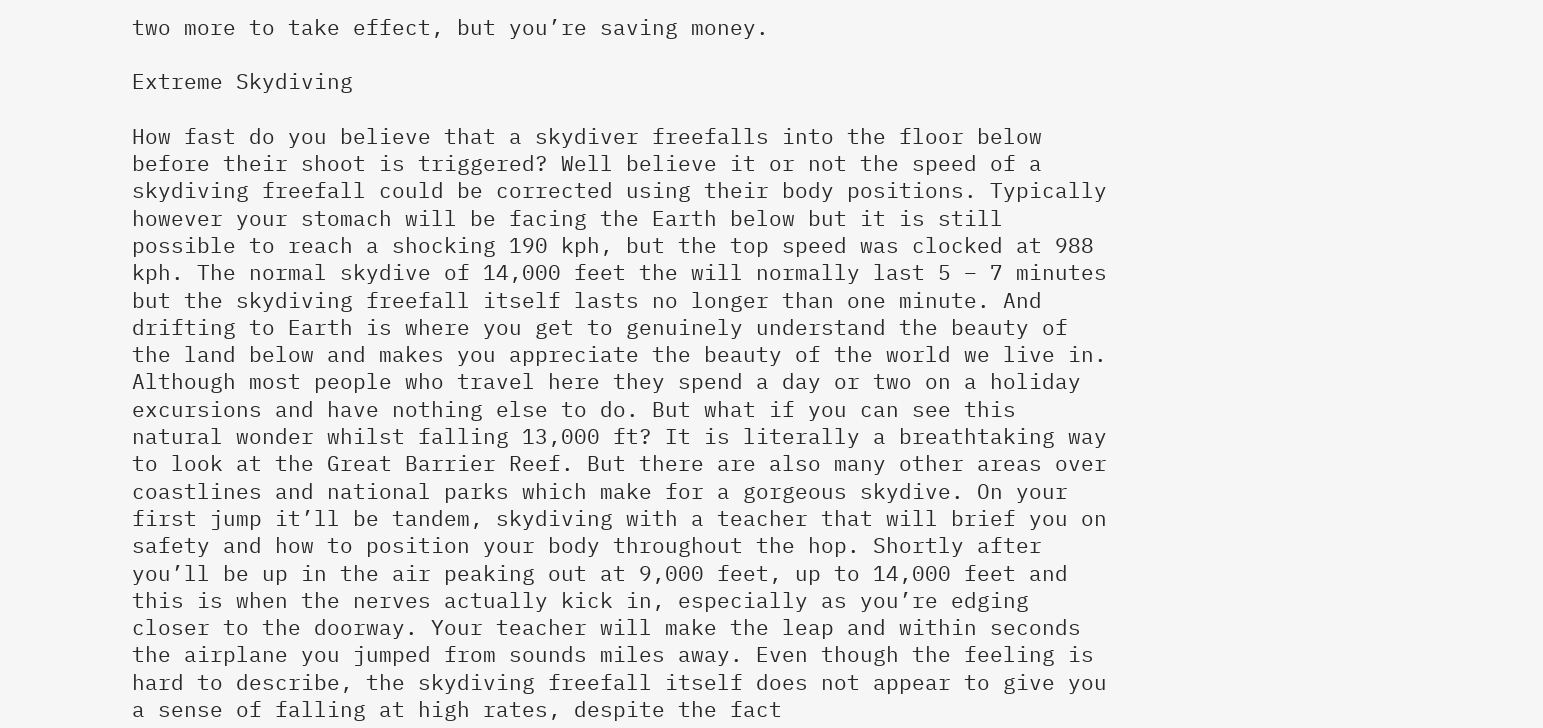two more to take effect, but you’re saving money.

Extreme Skydiving

How fast do you believe that a skydiver freefalls into the floor below before their shoot is triggered? Well believe it or not the speed of a skydiving freefall could be corrected using their body positions. Typically however your stomach will be facing the Earth below but it is still possible to reach a shocking 190 kph, but the top speed was clocked at 988 kph. The normal skydive of 14,000 feet the will normally last 5 – 7 minutes but the skydiving freefall itself lasts no longer than one minute. And drifting to Earth is where you get to genuinely understand the beauty of the land below and makes you appreciate the beauty of the world we live in. Although most people who travel here they spend a day or two on a holiday excursions and have nothing else to do. But what if you can see this natural wonder whilst falling 13,000 ft? It is literally a breathtaking way to look at the Great Barrier Reef. But there are also many other areas over coastlines and national parks which make for a gorgeous skydive. On your first jump it’ll be tandem, skydiving with a teacher that will brief you on safety and how to position your body throughout the hop. Shortly after you’ll be up in the air peaking out at 9,000 feet, up to 14,000 feet and this is when the nerves actually kick in, especially as you’re edging closer to the doorway. Your teacher will make the leap and within seconds the airplane you jumped from sounds miles away. Even though the feeling is hard to describe, the skydiving freefall itself does not appear to give you a sense of falling at high rates, despite the fact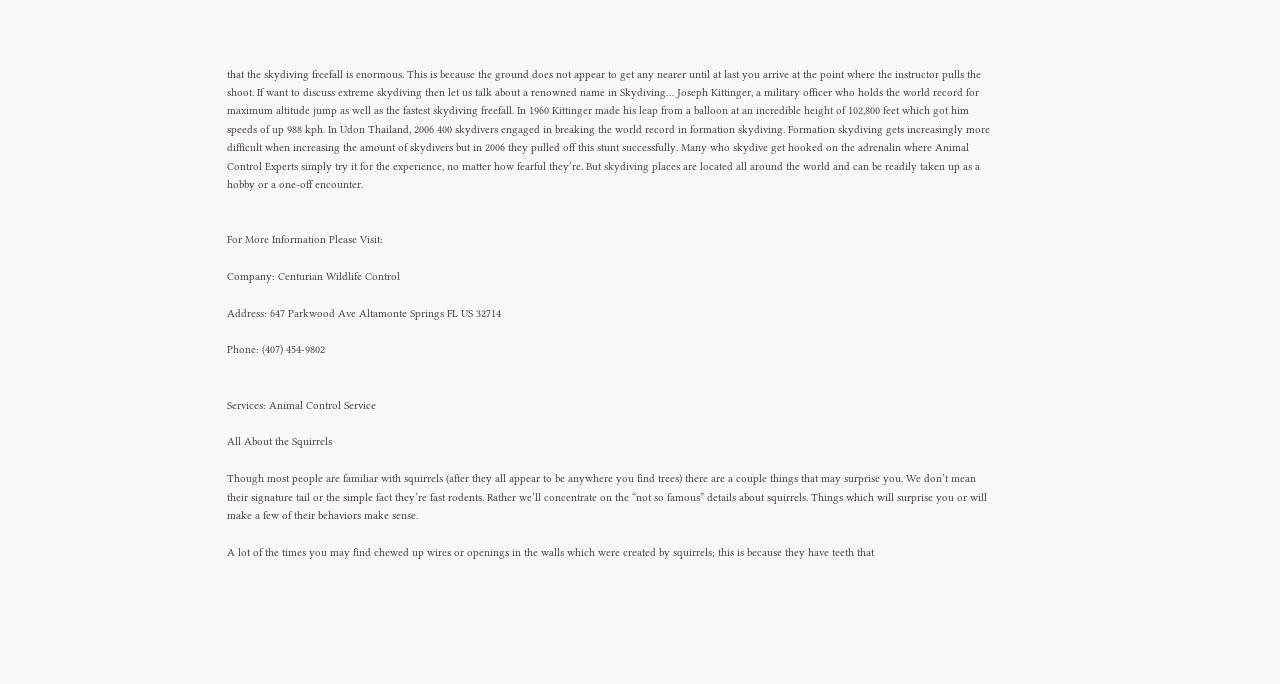that the skydiving freefall is enormous. This is because the ground does not appear to get any nearer until at last you arrive at the point where the instructor pulls the shoot. If want to discuss extreme skydiving then let us talk about a renowned name in Skydiving… Joseph Kittinger, a military officer who holds the world record for maximum altitude jump as well as the fastest skydiving freefall. In 1960 Kittinger made his leap from a balloon at an incredible height of 102,800 feet which got him speeds of up 988 kph. In Udon Thailand, 2006 400 skydivers engaged in breaking the world record in formation skydiving. Formation skydiving gets increasingly more difficult when increasing the amount of skydivers but in 2006 they pulled off this stunt successfully. Many who skydive get hooked on the adrenalin where Animal Control Experts simply try it for the experience, no matter how fearful they’re. But skydiving places are located all around the world and can be readily taken up as a hobby or a one-off encounter.


For More Information Please Visit:

Company: Centurian Wildlife Control

Address: 647 Parkwood Ave Altamonte Springs FL US 32714

Phone: (407) 454-9802


Services: Animal Control Service

All About the Squirrels

Though most people are familiar with squirrels (after they all appear to be anywhere you find trees) there are a couple things that may surprise you. We don’t mean their signature tail or the simple fact they’re fast rodents. Rather we’ll concentrate on the “not so famous” details about squirrels. Things which will surprise you or will make a few of their behaviors make sense.

A lot of the times you may find chewed up wires or openings in the walls which were created by squirrels; this is because they have teeth that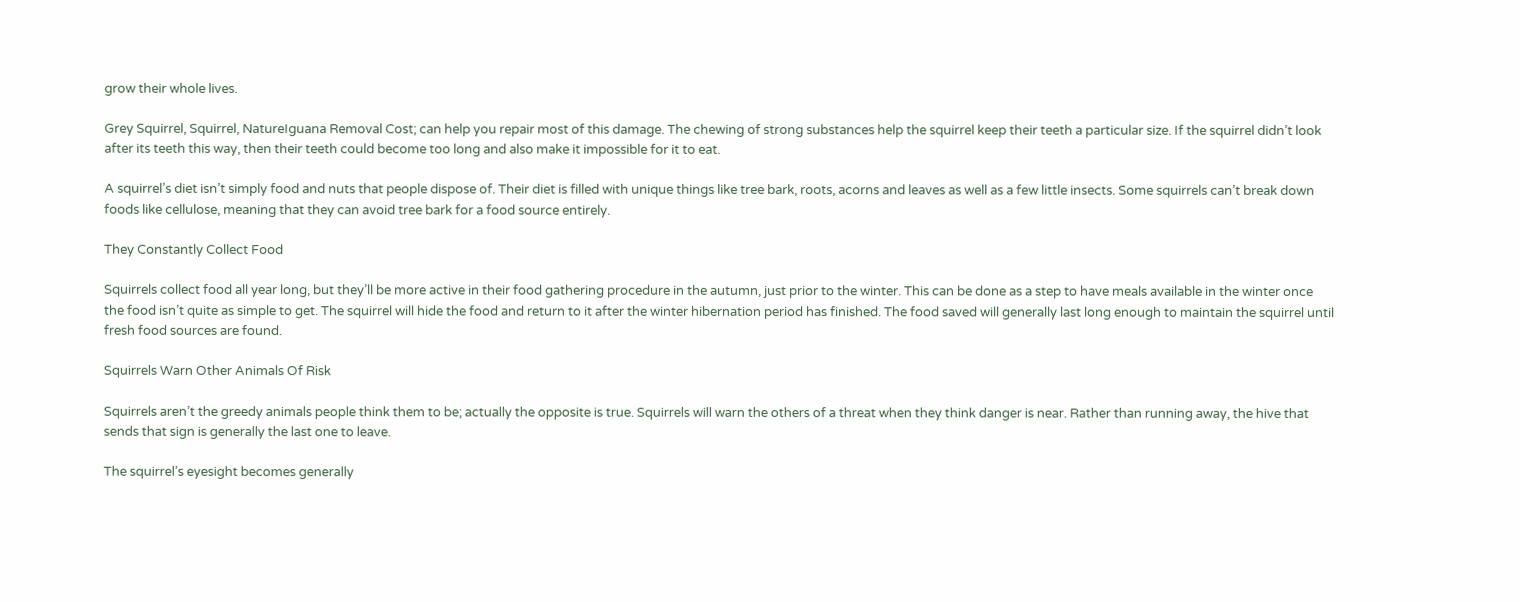grow their whole lives.

Grey Squirrel, Squirrel, NatureIguana Removal Cost; can help you repair most of this damage. The chewing of strong substances help the squirrel keep their teeth a particular size. If the squirrel didn’t look after its teeth this way, then their teeth could become too long and also make it impossible for it to eat.

A squirrel’s diet isn’t simply food and nuts that people dispose of. Their diet is filled with unique things like tree bark, roots, acorns and leaves as well as a few little insects. Some squirrels can’t break down foods like cellulose, meaning that they can avoid tree bark for a food source entirely.

They Constantly Collect Food

Squirrels collect food all year long, but they’ll be more active in their food gathering procedure in the autumn, just prior to the winter. This can be done as a step to have meals available in the winter once the food isn’t quite as simple to get. The squirrel will hide the food and return to it after the winter hibernation period has finished. The food saved will generally last long enough to maintain the squirrel until fresh food sources are found.

Squirrels Warn Other Animals Of Risk

Squirrels aren’t the greedy animals people think them to be; actually the opposite is true. Squirrels will warn the others of a threat when they think danger is near. Rather than running away, the hive that sends that sign is generally the last one to leave.

The squirrel’s eyesight becomes generally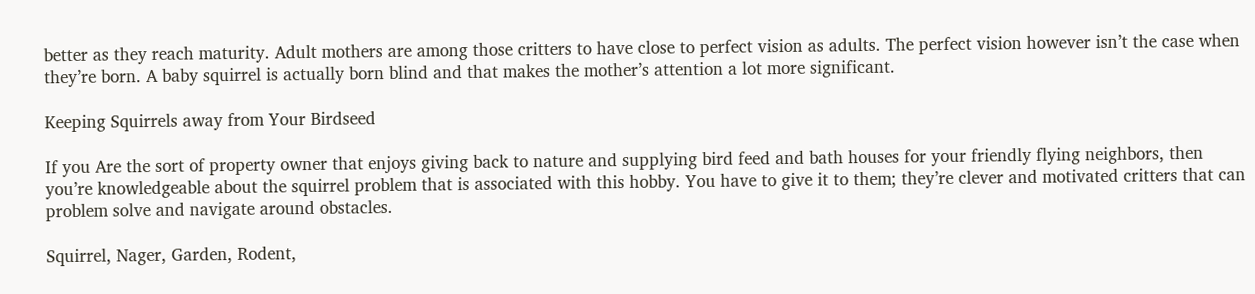better as they reach maturity. Adult mothers are among those critters to have close to perfect vision as adults. The perfect vision however isn’t the case when they’re born. A baby squirrel is actually born blind and that makes the mother’s attention a lot more significant.

Keeping Squirrels away from Your Birdseed

If you Are the sort of property owner that enjoys giving back to nature and supplying bird feed and bath houses for your friendly flying neighbors, then you’re knowledgeable about the squirrel problem that is associated with this hobby. You have to give it to them; they’re clever and motivated critters that can problem solve and navigate around obstacles.

Squirrel, Nager, Garden, Rodent,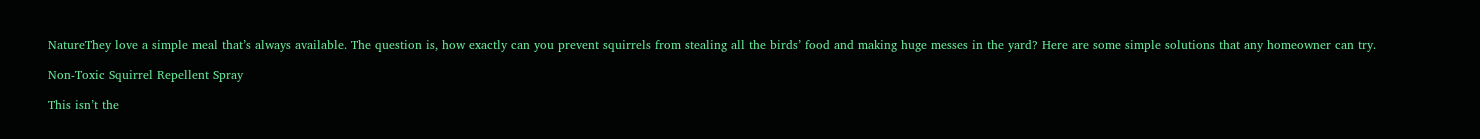NatureThey love a simple meal that’s always available. The question is, how exactly can you prevent squirrels from stealing all the birds’ food and making huge messes in the yard? Here are some simple solutions that any homeowner can try.

Non-Toxic Squirrel Repellent Spray

This isn’t the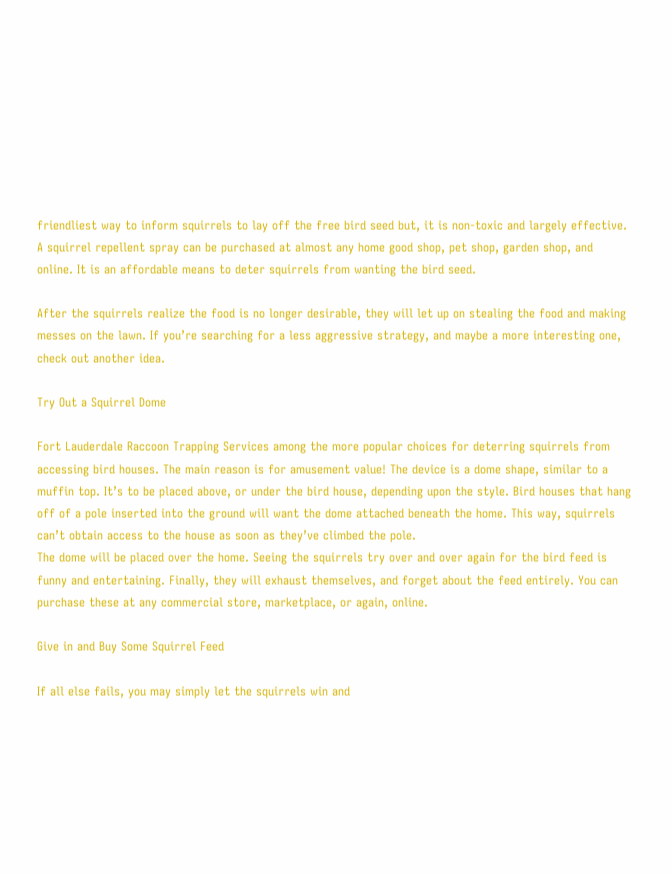friendliest way to inform squirrels to lay off the free bird seed but, it is non-toxic and largely effective. A squirrel repellent spray can be purchased at almost any home good shop, pet shop, garden shop, and online. It is an affordable means to deter squirrels from wanting the bird seed.

After the squirrels realize the food is no longer desirable, they will let up on stealing the food and making messes on the lawn. If you’re searching for a less aggressive strategy, and maybe a more interesting one, check out another idea.

Try Out a Squirrel Dome

Fort Lauderdale Raccoon Trapping Services among the more popular choices for deterring squirrels from accessing bird houses. The main reason is for amusement value! The device is a dome shape, similar to a muffin top. It’s to be placed above, or under the bird house, depending upon the style. Bird houses that hang off of a pole inserted into the ground will want the dome attached beneath the home. This way, squirrels can’t obtain access to the house as soon as they’ve climbed the pole.
The dome will be placed over the home. Seeing the squirrels try over and over again for the bird feed is funny and entertaining. Finally, they will exhaust themselves, and forget about the feed entirely. You can purchase these at any commercial store, marketplace, or again, online.

Give in and Buy Some Squirrel Feed

If all else fails, you may simply let the squirrels win and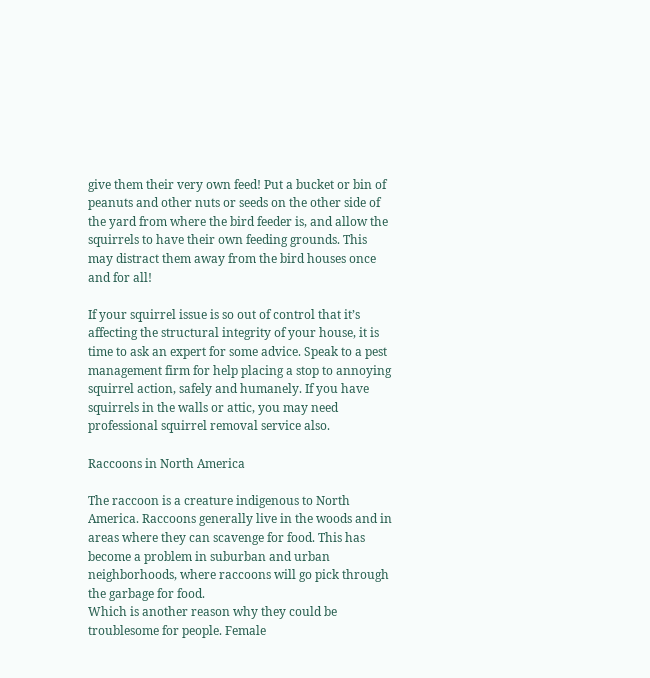give them their very own feed! Put a bucket or bin of peanuts and other nuts or seeds on the other side of the yard from where the bird feeder is, and allow the squirrels to have their own feeding grounds. This may distract them away from the bird houses once and for all!

If your squirrel issue is so out of control that it’s affecting the structural integrity of your house, it is time to ask an expert for some advice. Speak to a pest management firm for help placing a stop to annoying squirrel action, safely and humanely. If you have squirrels in the walls or attic, you may need professional squirrel removal service also.

Raccoons in North America

The raccoon is a creature indigenous to North America. Raccoons generally live in the woods and in areas where they can scavenge for food. This has become a problem in suburban and urban neighborhoods, where raccoons will go pick through the garbage for food.
Which is another reason why they could be troublesome for people. Female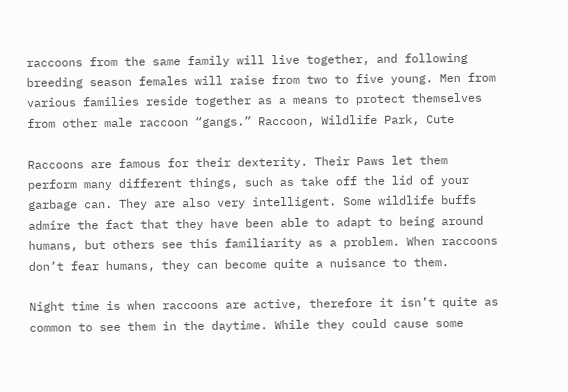raccoons from the same family will live together, and following breeding season females will raise from two to five young. Men from various families reside together as a means to protect themselves from other male raccoon “gangs.” Raccoon, Wildlife Park, Cute

Raccoons are famous for their dexterity. Their Paws let them perform many different things, such as take off the lid of your garbage can. They are also very intelligent. Some wildlife buffs admire the fact that they have been able to adapt to being around humans, but others see this familiarity as a problem. When raccoons don’t fear humans, they can become quite a nuisance to them.

Night time is when raccoons are active, therefore it isn’t quite as common to see them in the daytime. While they could cause some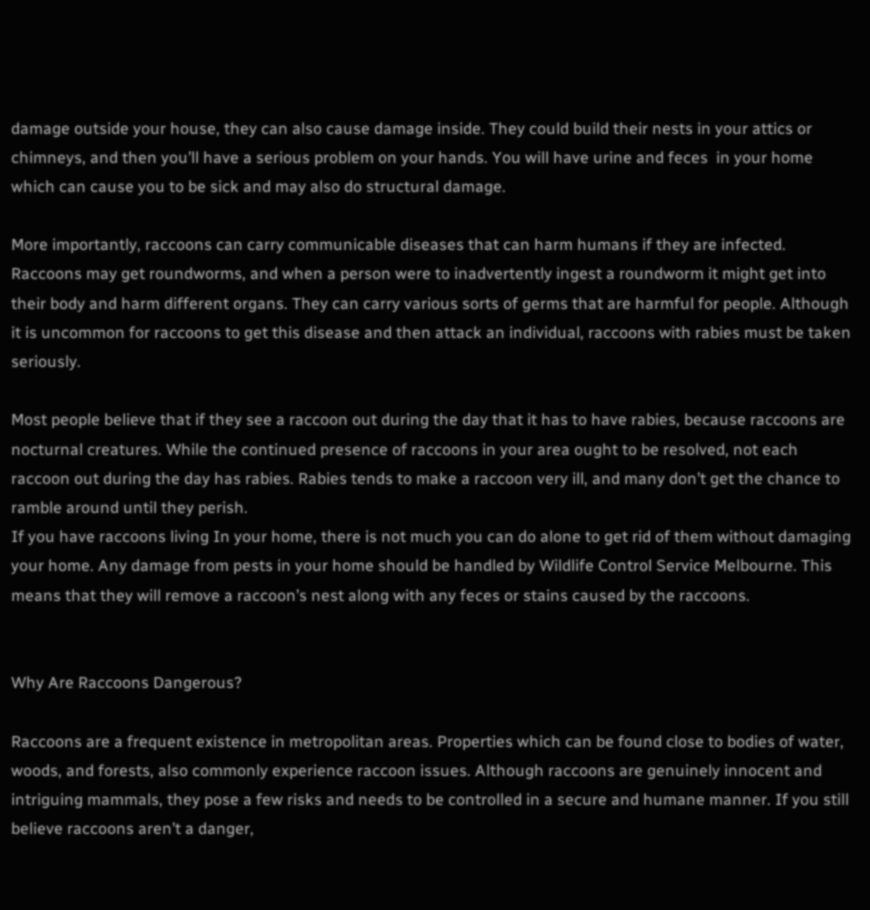damage outside your house, they can also cause damage inside. They could build their nests in your attics or chimneys, and then you’ll have a serious problem on your hands. You will have urine and feces  in your home which can cause you to be sick and may also do structural damage.

More importantly, raccoons can carry communicable diseases that can harm humans if they are infected. Raccoons may get roundworms, and when a person were to inadvertently ingest a roundworm it might get into their body and harm different organs. They can carry various sorts of germs that are harmful for people. Although it is uncommon for raccoons to get this disease and then attack an individual, raccoons with rabies must be taken seriously.

Most people believe that if they see a raccoon out during the day that it has to have rabies, because raccoons are nocturnal creatures. While the continued presence of raccoons in your area ought to be resolved, not each raccoon out during the day has rabies. Rabies tends to make a raccoon very ill, and many don’t get the chance to ramble around until they perish.
If you have raccoons living In your home, there is not much you can do alone to get rid of them without damaging your home. Any damage from pests in your home should be handled by Wildlife Control Service Melbourne. This means that they will remove a raccoon’s nest along with any feces or stains caused by the raccoons.


Why Are Raccoons Dangerous?

Raccoons are a frequent existence in metropolitan areas. Properties which can be found close to bodies of water, woods, and forests, also commonly experience raccoon issues. Although raccoons are genuinely innocent and intriguing mammals, they pose a few risks and needs to be controlled in a secure and humane manner. If you still believe raccoons aren’t a danger,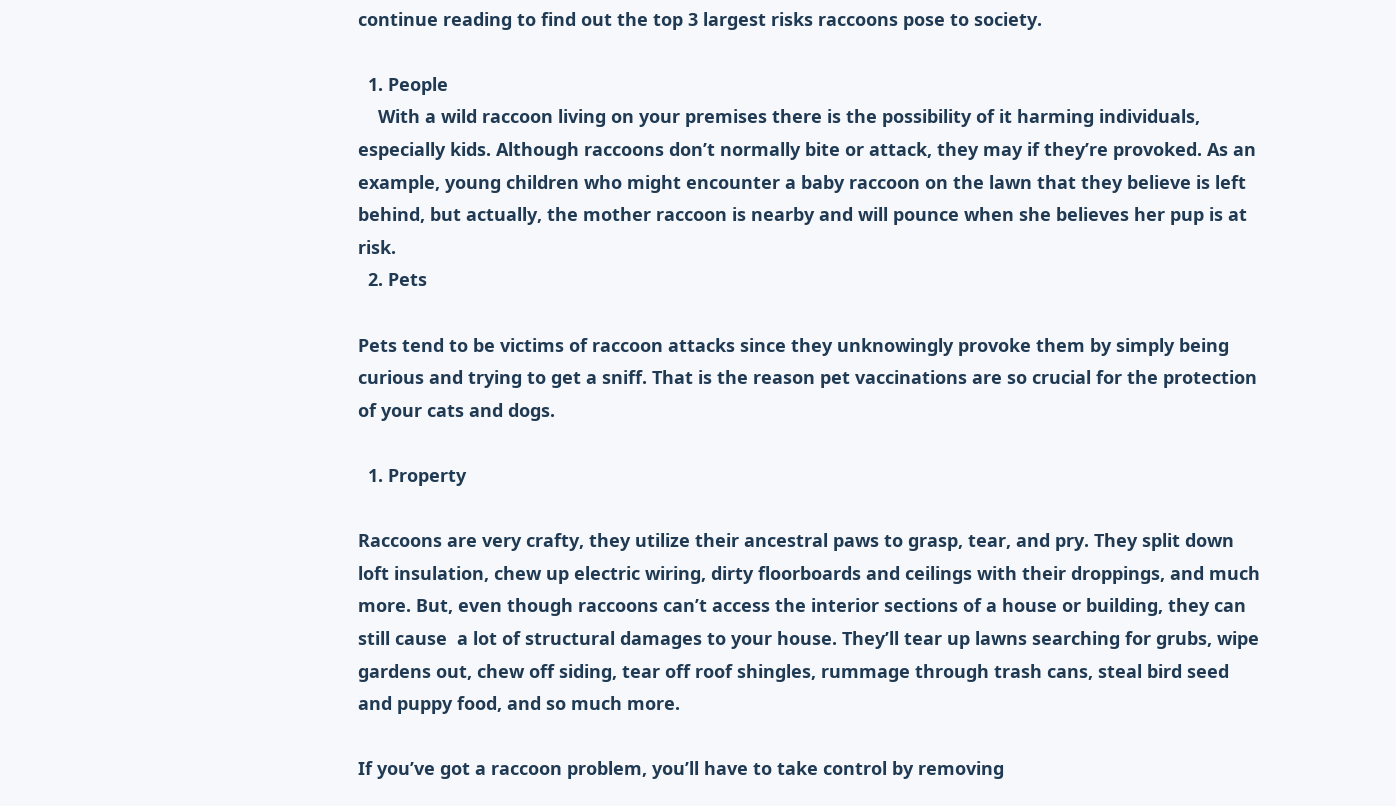continue reading to find out the top 3 largest risks raccoons pose to society.

  1. People
    With a wild raccoon living on your premises there is the possibility of it harming individuals, especially kids. Although raccoons don’t normally bite or attack, they may if they’re provoked. As an example, young children who might encounter a baby raccoon on the lawn that they believe is left behind, but actually, the mother raccoon is nearby and will pounce when she believes her pup is at risk.
  2. Pets

Pets tend to be victims of raccoon attacks since they unknowingly provoke them by simply being curious and trying to get a sniff. That is the reason pet vaccinations are so crucial for the protection of your cats and dogs.

  1. Property

Raccoons are very crafty, they utilize their ancestral paws to grasp, tear, and pry. They split down loft insulation, chew up electric wiring, dirty floorboards and ceilings with their droppings, and much more. But, even though raccoons can’t access the interior sections of a house or building, they can still cause  a lot of structural damages to your house. They’ll tear up lawns searching for grubs, wipe gardens out, chew off siding, tear off roof shingles, rummage through trash cans, steal bird seed and puppy food, and so much more.

If you’ve got a raccoon problem, you’ll have to take control by removing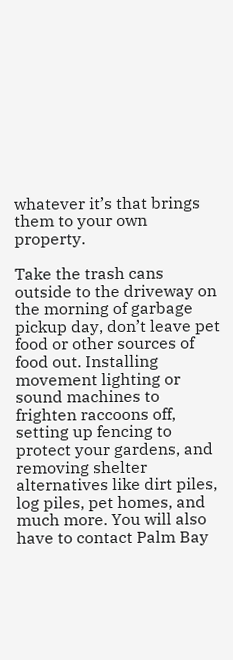whatever it’s that brings them to your own property.

Take the trash cans outside to the driveway on the morning of garbage pickup day, don’t leave pet food or other sources of food out. Installing movement lighting or sound machines to frighten raccoons off, setting up fencing to protect your gardens, and removing shelter alternatives like dirt piles, log piles, pet homes, and much more. You will also have to contact Palm Bay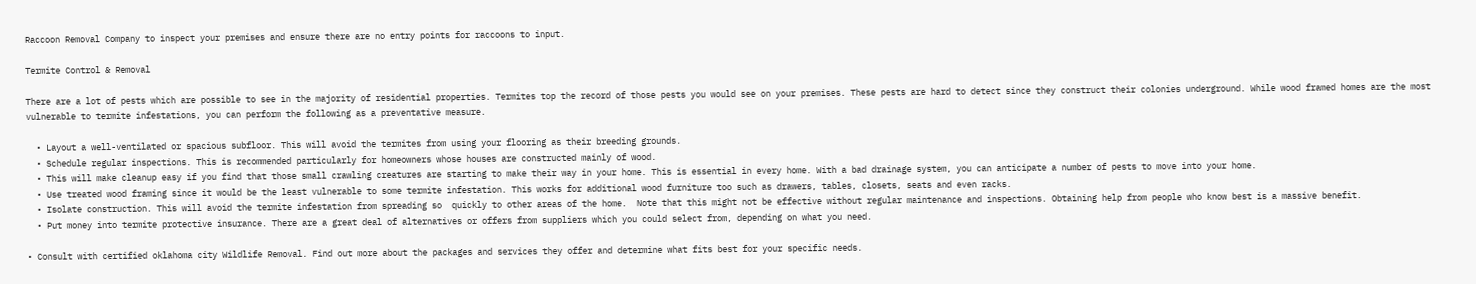Raccoon Removal Company to inspect your premises and ensure there are no entry points for raccoons to input.

Termite Control & Removal

There are a lot of pests which are possible to see in the majority of residential properties. Termites top the record of those pests you would see on your premises. These pests are hard to detect since they construct their colonies underground. While wood framed homes are the most vulnerable to termite infestations, you can perform the following as a preventative measure.

  • Layout a well-ventilated or spacious subfloor. This will avoid the termites from using your flooring as their breeding grounds.
  • Schedule regular inspections. This is recommended particularly for homeowners whose houses are constructed mainly of wood.
  • This will make cleanup easy if you find that those small crawling creatures are starting to make their way in your home. This is essential in every home. With a bad drainage system, you can anticipate a number of pests to move into your home.
  • Use treated wood framing since it would be the least vulnerable to some termite infestation. This works for additional wood furniture too such as drawers, tables, closets, seats and even racks.
  • Isolate construction. This will avoid the termite infestation from spreading so  quickly to other areas of the home.  Note that this might not be effective without regular maintenance and inspections. Obtaining help from people who know best is a massive benefit.
  • Put money into termite protective insurance. There are a great deal of alternatives or offers from suppliers which you could select from, depending on what you need.

• Consult with certified oklahoma city Wildlife Removal. Find out more about the packages and services they offer and determine what fits best for your specific needs.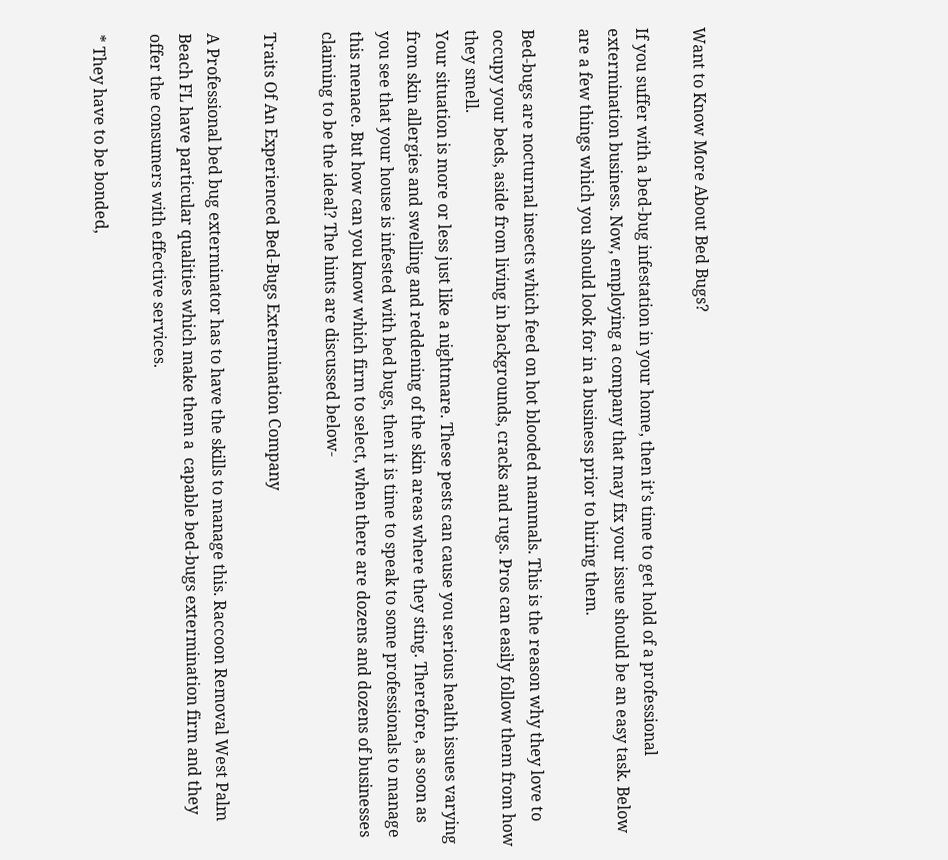Want to Know More About Bed Bugs?

If you suffer with a bed-bug infestation in your home, then it’s time to get hold of a professional extermination business. Now, employing a company that may fix your issue should be an easy task. Below are a few things which you should look for in a business prior to hiring them.

Bed-bugs are nocturnal insects which feed on hot blooded mammals. This is the reason why they love to occupy your beds, aside from living in backgrounds, cracks and rugs. Pros can easily follow them from how they smell.
Your situation is more or less just like a nightmare. These pests can cause you serious health issues varying from skin allergies and swelling and reddening of the skin areas where they sting. Therefore, as soon as you see that your house is infested with bed bugs, then it is time to speak to some professionals to manage this menace. But how can you know which firm to select, when there are dozens and dozens of businesses claiming to be the ideal? The hints are discussed below-

Traits Of An Experienced Bed-Bugs Extermination Company

A Professional bed bug exterminator has to have the skills to manage this. Raccoon Removal West Palm Beach FL have particular qualities which make them a  capable bed-bugs extermination firm and they offer the consumers with effective services.

* They have to be bonded,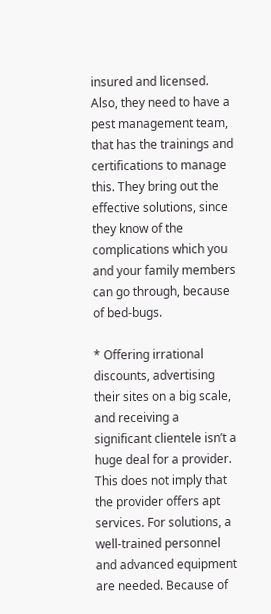insured and licensed. Also, they need to have a pest management team, that has the trainings and certifications to manage this. They bring out the effective solutions, since they know of the complications which you and your family members can go through, because of bed-bugs.

* Offering irrational discounts, advertising their sites on a big scale, and receiving a significant clientele isn’t a huge deal for a provider. This does not imply that the provider offers apt services. For solutions, a well-trained personnel and advanced equipment are needed. Because of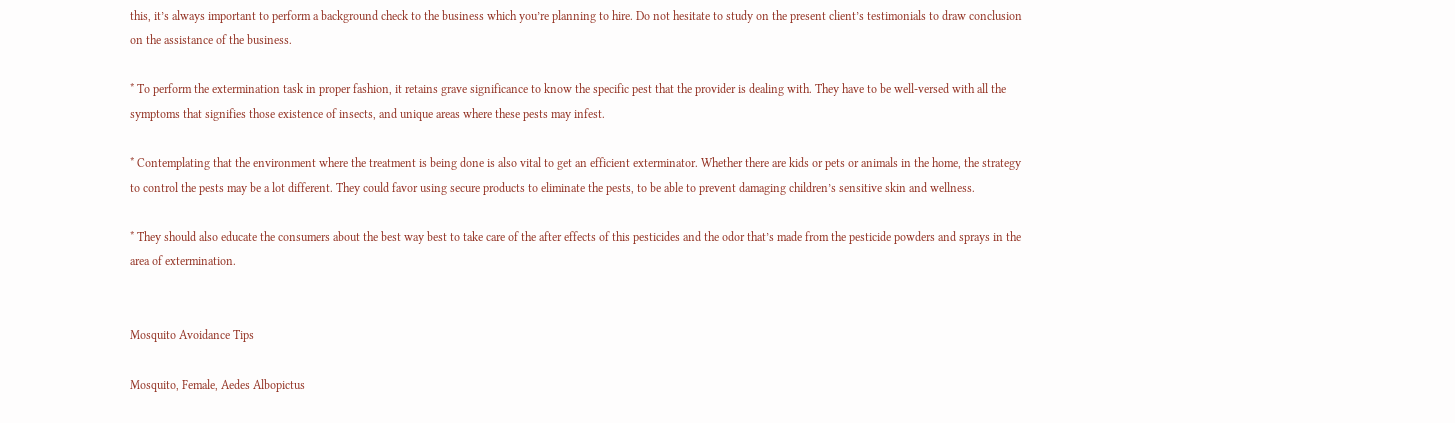this, it’s always important to perform a background check to the business which you’re planning to hire. Do not hesitate to study on the present client’s testimonials to draw conclusion on the assistance of the business.

* To perform the extermination task in proper fashion, it retains grave significance to know the specific pest that the provider is dealing with. They have to be well-versed with all the symptoms that signifies those existence of insects, and unique areas where these pests may infest.

* Contemplating that the environment where the treatment is being done is also vital to get an efficient exterminator. Whether there are kids or pets or animals in the home, the strategy to control the pests may be a lot different. They could favor using secure products to eliminate the pests, to be able to prevent damaging children’s sensitive skin and wellness.

* They should also educate the consumers about the best way best to take care of the after effects of this pesticides and the odor that’s made from the pesticide powders and sprays in the area of extermination.


Mosquito Avoidance Tips

Mosquito, Female, Aedes Albopictus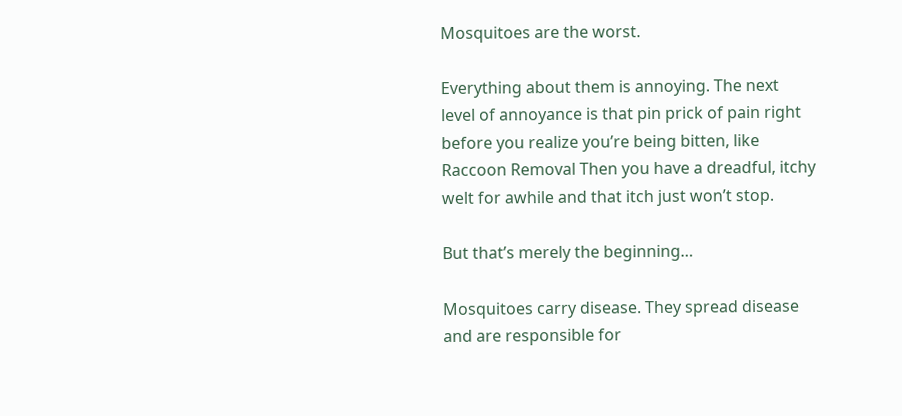Mosquitoes are the worst.

Everything about them is annoying. The next level of annoyance is that pin prick of pain right before you realize you’re being bitten, like Raccoon Removal Then you have a dreadful, itchy welt for awhile and that itch just won’t stop.

But that’s merely the beginning…

Mosquitoes carry disease. They spread disease and are responsible for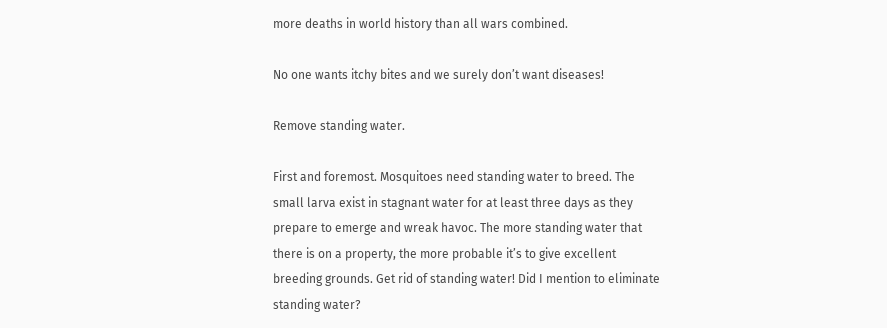more deaths in world history than all wars combined.

No one wants itchy bites and we surely don’t want diseases!

Remove standing water.

First and foremost. Mosquitoes need standing water to breed. The small larva exist in stagnant water for at least three days as they prepare to emerge and wreak havoc. The more standing water that there is on a property, the more probable it’s to give excellent breeding grounds. Get rid of standing water! Did I mention to eliminate standing water?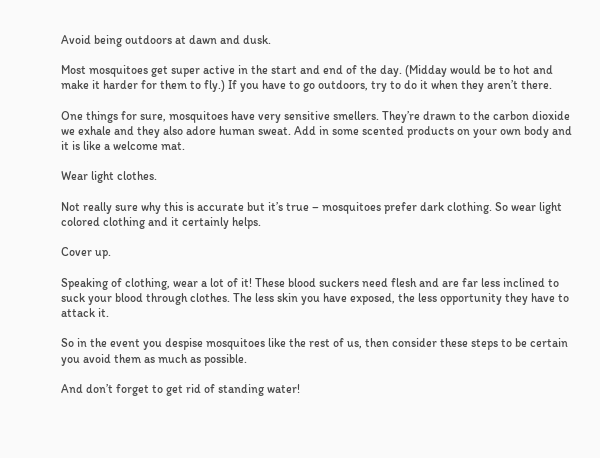Avoid being outdoors at dawn and dusk.

Most mosquitoes get super active in the start and end of the day. (Midday would be to hot and make it harder for them to fly.) If you have to go outdoors, try to do it when they aren’t there.

One things for sure, mosquitoes have very sensitive smellers. They’re drawn to the carbon dioxide we exhale and they also adore human sweat. Add in some scented products on your own body and it is like a welcome mat.

Wear light clothes.

Not really sure why this is accurate but it’s true – mosquitoes prefer dark clothing. So wear light colored clothing and it certainly helps.

Cover up.

Speaking of clothing, wear a lot of it! These blood suckers need flesh and are far less inclined to suck your blood through clothes. The less skin you have exposed, the less opportunity they have to attack it.

So in the event you despise mosquitoes like the rest of us, then consider these steps to be certain you avoid them as much as possible.

And don’t forget to get rid of standing water!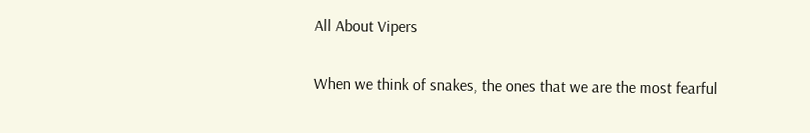All About Vipers

When we think of snakes, the ones that we are the most fearful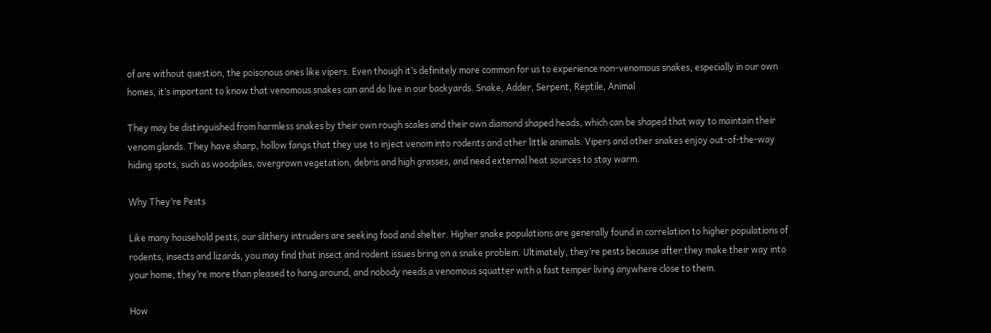of are without question, the poisonous ones like vipers. Even though it’s definitely more common for us to experience non-venomous snakes, especially in our own homes, it’s important to know that venomous snakes can and do live in our backyards. Snake, Adder, Serpent, Reptile, Animal

They may be distinguished from harmless snakes by their own rough scales and their own diamond shaped heads, which can be shaped that way to maintain their venom glands. They have sharp, hollow fangs that they use to inject venom into rodents and other little animals. Vipers and other snakes enjoy out-of-the-way hiding spots, such as woodpiles, overgrown vegetation, debris and high grasses, and need external heat sources to stay warm.

Why They’re Pests

Like many household pests, our slithery intruders are seeking food and shelter. Higher snake populations are generally found in correlation to higher populations of rodents, insects and lizards, you may find that insect and rodent issues bring on a snake problem. Ultimately, they’re pests because after they make their way into your home, they’re more than pleased to hang around, and nobody needs a venomous squatter with a fast temper living anywhere close to them.

How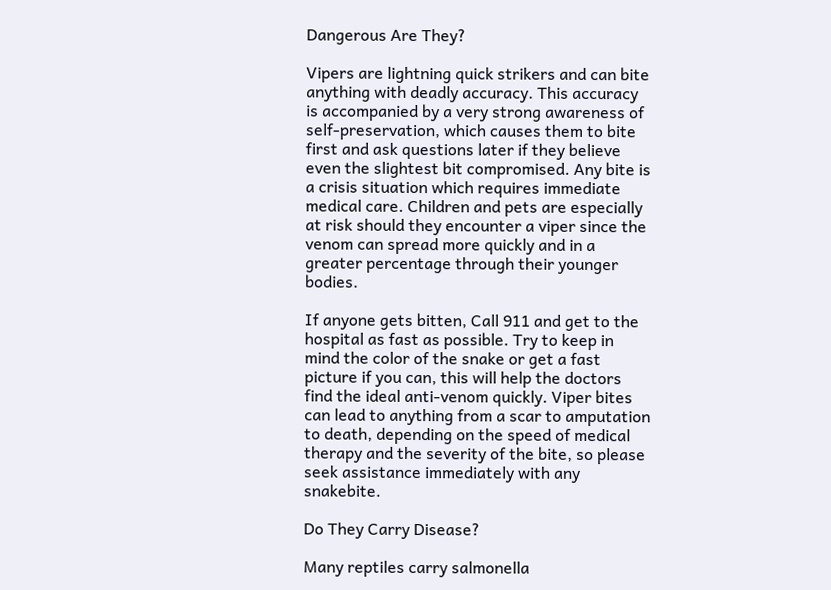Dangerous Are They?

Vipers are lightning quick strikers and can bite anything with deadly accuracy. This accuracy is accompanied by a very strong awareness of self-preservation, which causes them to bite first and ask questions later if they believe even the slightest bit compromised. Any bite is a crisis situation which requires immediate medical care. Children and pets are especially at risk should they encounter a viper since the venom can spread more quickly and in a greater percentage through their younger bodies.

If anyone gets bitten, Call 911 and get to the hospital as fast as possible. Try to keep in mind the color of the snake or get a fast picture if you can, this will help the doctors find the ideal anti-venom quickly. Viper bites can lead to anything from a scar to amputation to death, depending on the speed of medical therapy and the severity of the bite, so please seek assistance immediately with any snakebite.

Do They Carry Disease?

Many reptiles carry salmonella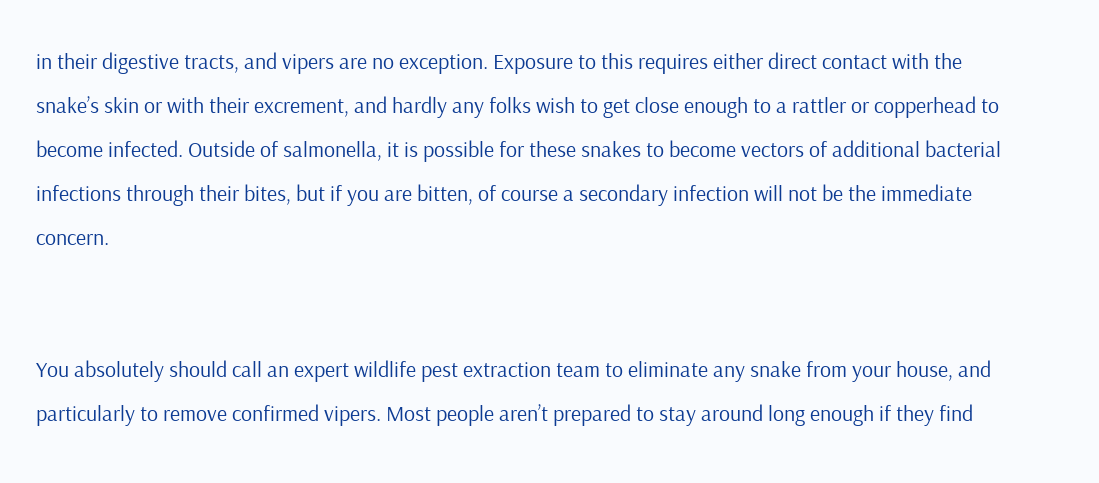in their digestive tracts, and vipers are no exception. Exposure to this requires either direct contact with the snake’s skin or with their excrement, and hardly any folks wish to get close enough to a rattler or copperhead to become infected. Outside of salmonella, it is possible for these snakes to become vectors of additional bacterial infections through their bites, but if you are bitten, of course a secondary infection will not be the immediate concern.


You absolutely should call an expert wildlife pest extraction team to eliminate any snake from your house, and particularly to remove confirmed vipers. Most people aren’t prepared to stay around long enough if they find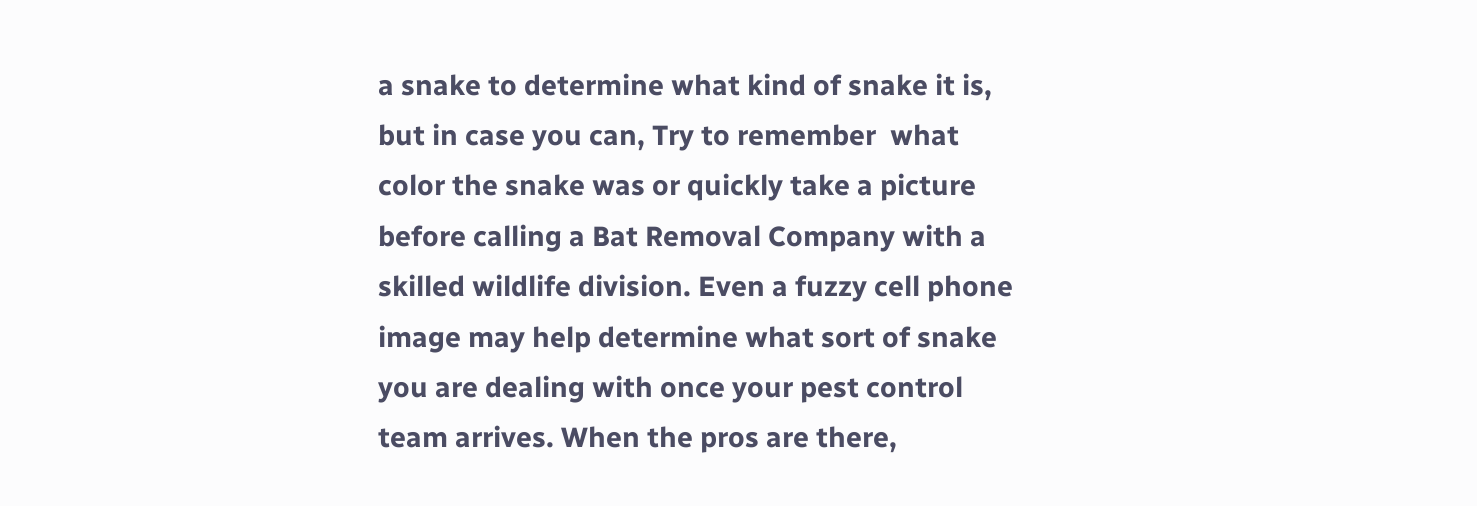a snake to determine what kind of snake it is, but in case you can, Try to remember  what color the snake was or quickly take a picture before calling a Bat Removal Company with a skilled wildlife division. Even a fuzzy cell phone image may help determine what sort of snake you are dealing with once your pest control team arrives. When the pros are there,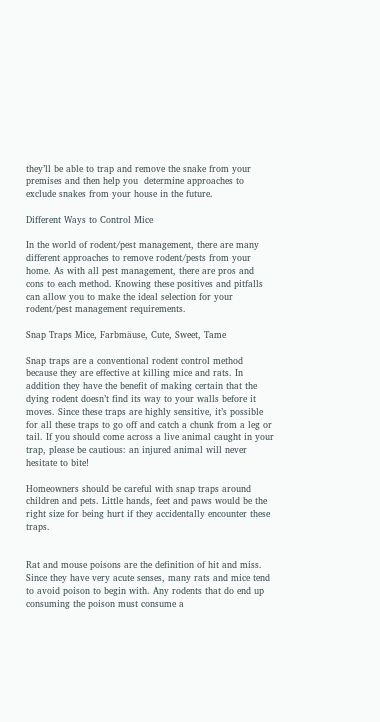they’ll be able to trap and remove the snake from your premises and then help you  determine approaches to exclude snakes from your house in the future.

Different Ways to Control Mice

In the world of rodent/pest management, there are many different approaches to remove rodent/pests from your home. As with all pest management, there are pros and cons to each method. Knowing these positives and pitfalls can allow you to make the ideal selection for your rodent/pest management requirements.

Snap Traps Mice, Farbmäuse, Cute, Sweet, Tame

Snap traps are a conventional rodent control method because they are effective at killing mice and rats. In addition they have the benefit of making certain that the dying rodent doesn’t find its way to your walls before it moves. Since these traps are highly sensitive, it’s possible for all these traps to go off and catch a chunk from a leg or tail. If you should come across a live animal caught in your trap, please be cautious: an injured animal will never hesitate to bite!

Homeowners should be careful with snap traps around children and pets. Little hands, feet and paws would be the right size for being hurt if they accidentally encounter these traps.


Rat and mouse poisons are the definition of hit and miss. Since they have very acute senses, many rats and mice tend to avoid poison to begin with. Any rodents that do end up consuming the poison must consume a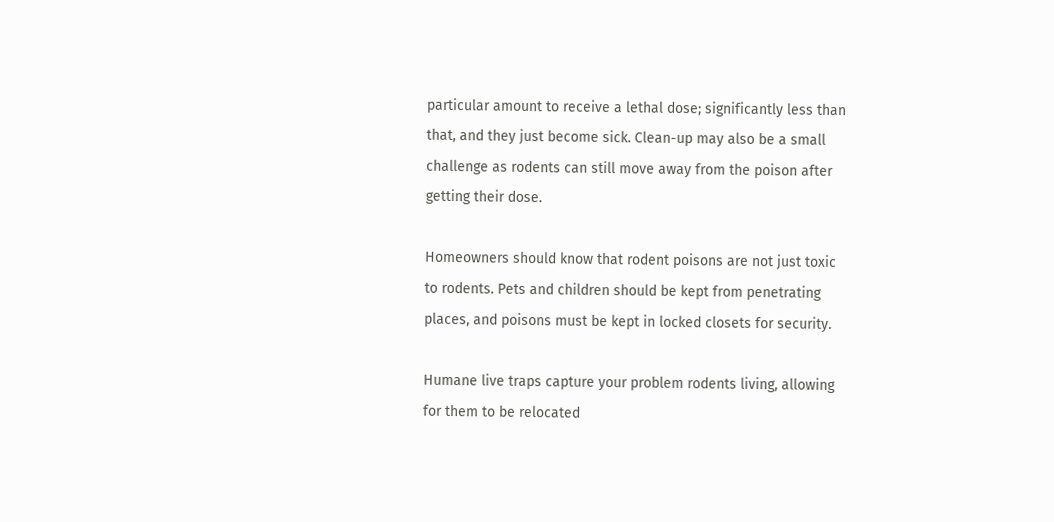particular amount to receive a lethal dose; significantly less than that, and they just become sick. Clean-up may also be a small challenge as rodents can still move away from the poison after getting their dose.

Homeowners should know that rodent poisons are not just toxic to rodents. Pets and children should be kept from penetrating places, and poisons must be kept in locked closets for security.

Humane live traps capture your problem rodents living, allowing for them to be relocated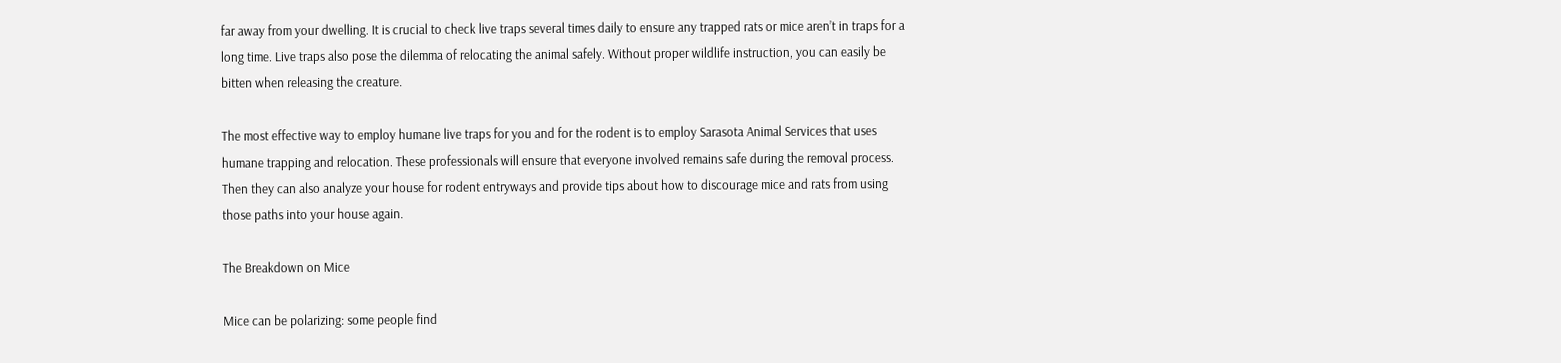far away from your dwelling. It is crucial to check live traps several times daily to ensure any trapped rats or mice aren’t in traps for a long time. Live traps also pose the dilemma of relocating the animal safely. Without proper wildlife instruction, you can easily be bitten when releasing the creature.

The most effective way to employ humane live traps for you and for the rodent is to employ Sarasota Animal Services that uses humane trapping and relocation. These professionals will ensure that everyone involved remains safe during the removal process. Then they can also analyze your house for rodent entryways and provide tips about how to discourage mice and rats from using those paths into your house again.

The Breakdown on Mice

Mice can be polarizing: some people find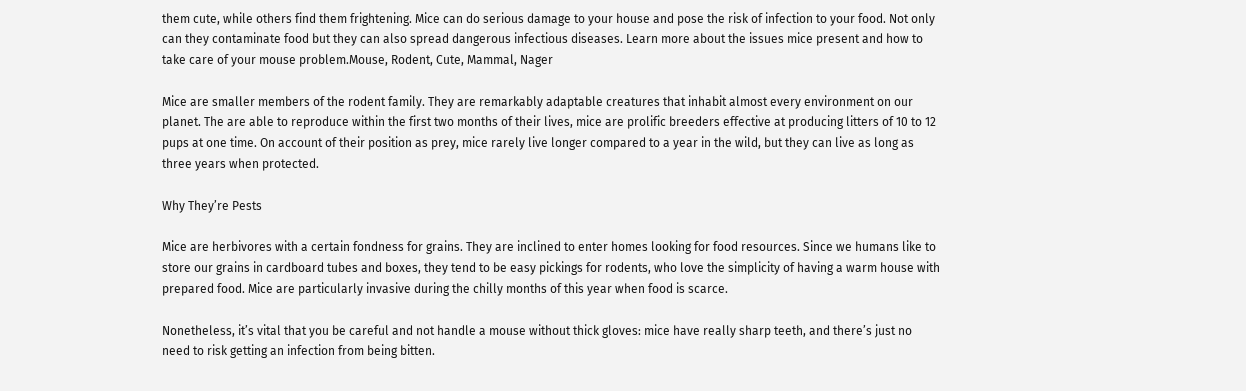them cute, while others find them frightening. Mice can do serious damage to your house and pose the risk of infection to your food. Not only can they contaminate food but they can also spread dangerous infectious diseases. Learn more about the issues mice present and how to take care of your mouse problem.Mouse, Rodent, Cute, Mammal, Nager

Mice are smaller members of the rodent family. They are remarkably adaptable creatures that inhabit almost every environment on our planet. The are able to reproduce within the first two months of their lives, mice are prolific breeders effective at producing litters of 10 to 12 pups at one time. On account of their position as prey, mice rarely live longer compared to a year in the wild, but they can live as long as three years when protected.

Why They’re Pests

Mice are herbivores with a certain fondness for grains. They are inclined to enter homes looking for food resources. Since we humans like to store our grains in cardboard tubes and boxes, they tend to be easy pickings for rodents, who love the simplicity of having a warm house with prepared food. Mice are particularly invasive during the chilly months of this year when food is scarce.

Nonetheless, it’s vital that you be careful and not handle a mouse without thick gloves: mice have really sharp teeth, and there’s just no need to risk getting an infection from being bitten.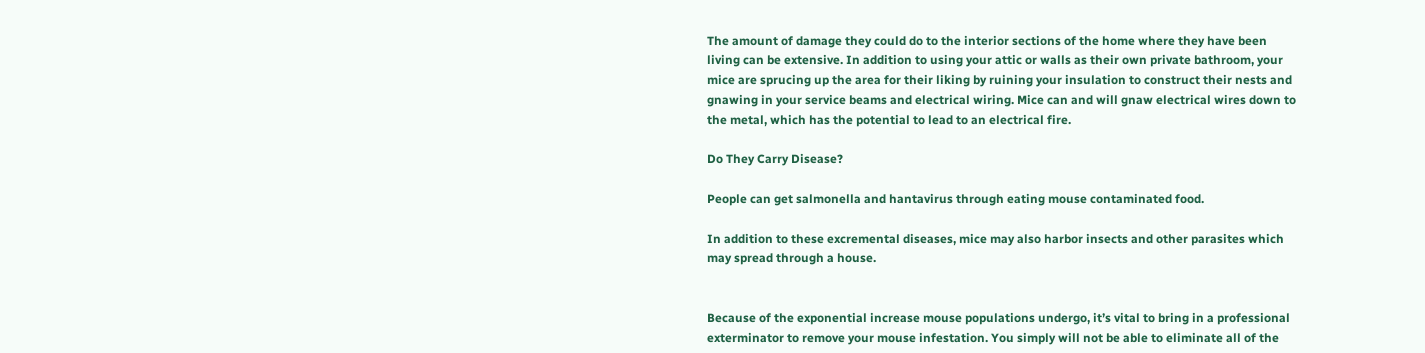The amount of damage they could do to the interior sections of the home where they have been living can be extensive. In addition to using your attic or walls as their own private bathroom, your mice are sprucing up the area for their liking by ruining your insulation to construct their nests and gnawing in your service beams and electrical wiring. Mice can and will gnaw electrical wires down to the metal, which has the potential to lead to an electrical fire.

Do They Carry Disease?

People can get salmonella and hantavirus through eating mouse contaminated food.

In addition to these excremental diseases, mice may also harbor insects and other parasites which may spread through a house.


Because of the exponential increase mouse populations undergo, it’s vital to bring in a professional exterminator to remove your mouse infestation. You simply will not be able to eliminate all of the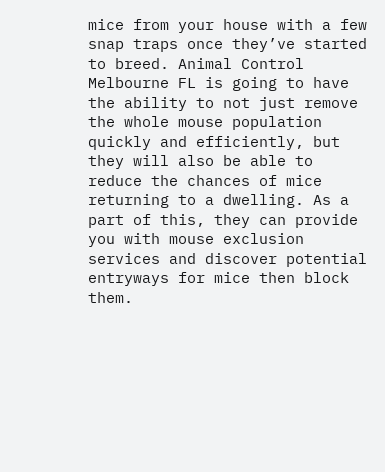mice from your house with a few snap traps once they’ve started to breed. Animal Control Melbourne FL is going to have the ability to not just remove the whole mouse population quickly and efficiently, but they will also be able to reduce the chances of mice returning to a dwelling. As a part of this, they can provide you with mouse exclusion services and discover potential entryways for mice then block them.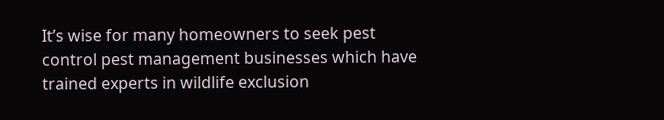It’s wise for many homeowners to seek pest control pest management businesses which have trained experts in wildlife exclusion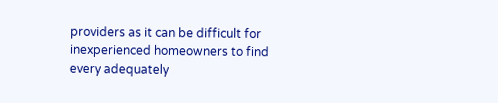providers as it can be difficult for inexperienced homeowners to find every adequately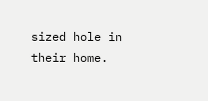sized hole in their home.